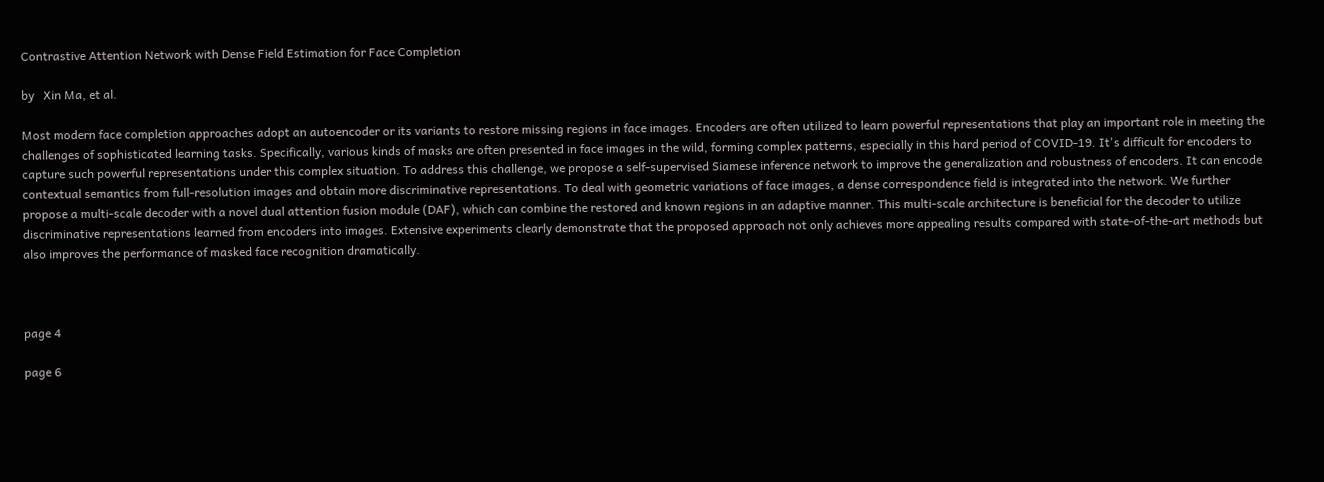Contrastive Attention Network with Dense Field Estimation for Face Completion

by   Xin Ma, et al.

Most modern face completion approaches adopt an autoencoder or its variants to restore missing regions in face images. Encoders are often utilized to learn powerful representations that play an important role in meeting the challenges of sophisticated learning tasks. Specifically, various kinds of masks are often presented in face images in the wild, forming complex patterns, especially in this hard period of COVID-19. It's difficult for encoders to capture such powerful representations under this complex situation. To address this challenge, we propose a self-supervised Siamese inference network to improve the generalization and robustness of encoders. It can encode contextual semantics from full-resolution images and obtain more discriminative representations. To deal with geometric variations of face images, a dense correspondence field is integrated into the network. We further propose a multi-scale decoder with a novel dual attention fusion module (DAF), which can combine the restored and known regions in an adaptive manner. This multi-scale architecture is beneficial for the decoder to utilize discriminative representations learned from encoders into images. Extensive experiments clearly demonstrate that the proposed approach not only achieves more appealing results compared with state-of-the-art methods but also improves the performance of masked face recognition dramatically.



page 4

page 6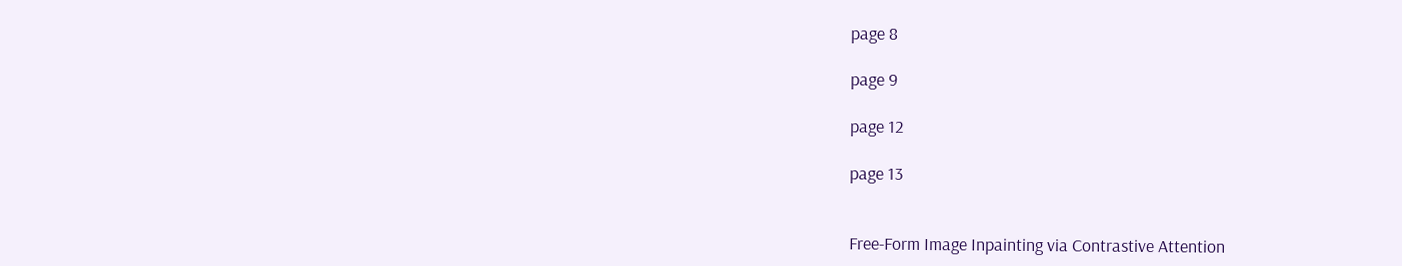page 8

page 9

page 12

page 13


Free-Form Image Inpainting via Contrastive Attention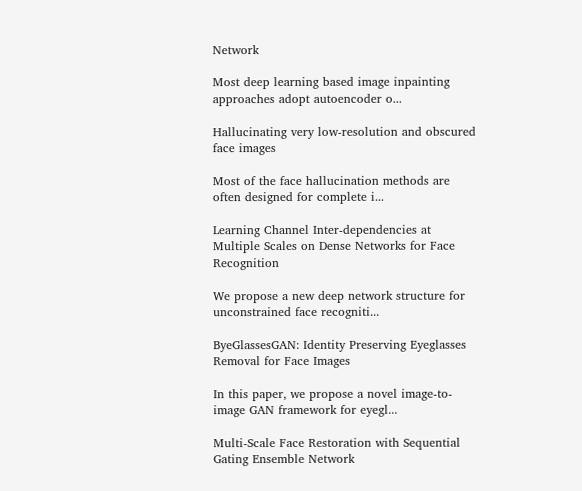Network

Most deep learning based image inpainting approaches adopt autoencoder o...

Hallucinating very low-resolution and obscured face images

Most of the face hallucination methods are often designed for complete i...

Learning Channel Inter-dependencies at Multiple Scales on Dense Networks for Face Recognition

We propose a new deep network structure for unconstrained face recogniti...

ByeGlassesGAN: Identity Preserving Eyeglasses Removal for Face Images

In this paper, we propose a novel image-to-image GAN framework for eyegl...

Multi-Scale Face Restoration with Sequential Gating Ensemble Network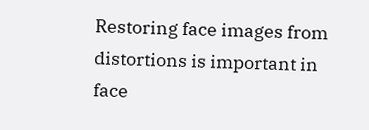Restoring face images from distortions is important in face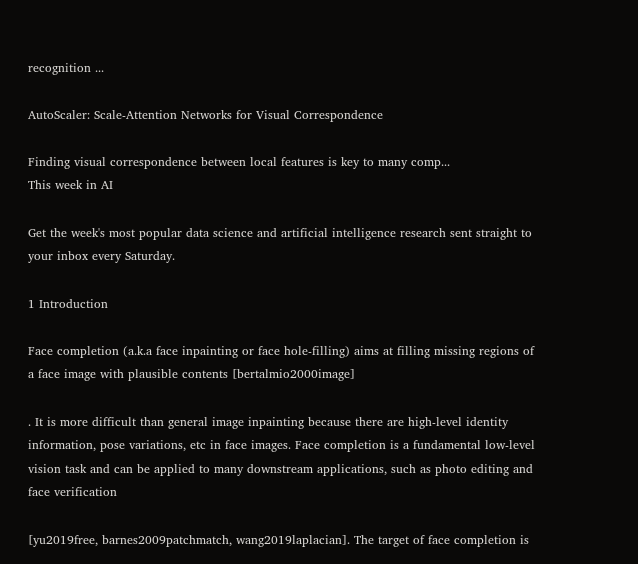recognition ...

AutoScaler: Scale-Attention Networks for Visual Correspondence

Finding visual correspondence between local features is key to many comp...
This week in AI

Get the week's most popular data science and artificial intelligence research sent straight to your inbox every Saturday.

1 Introduction

Face completion (a.k.a face inpainting or face hole-filling) aims at filling missing regions of a face image with plausible contents [bertalmio2000image]

. It is more difficult than general image inpainting because there are high-level identity information, pose variations, etc in face images. Face completion is a fundamental low-level vision task and can be applied to many downstream applications, such as photo editing and face verification

[yu2019free, barnes2009patchmatch, wang2019laplacian]. The target of face completion is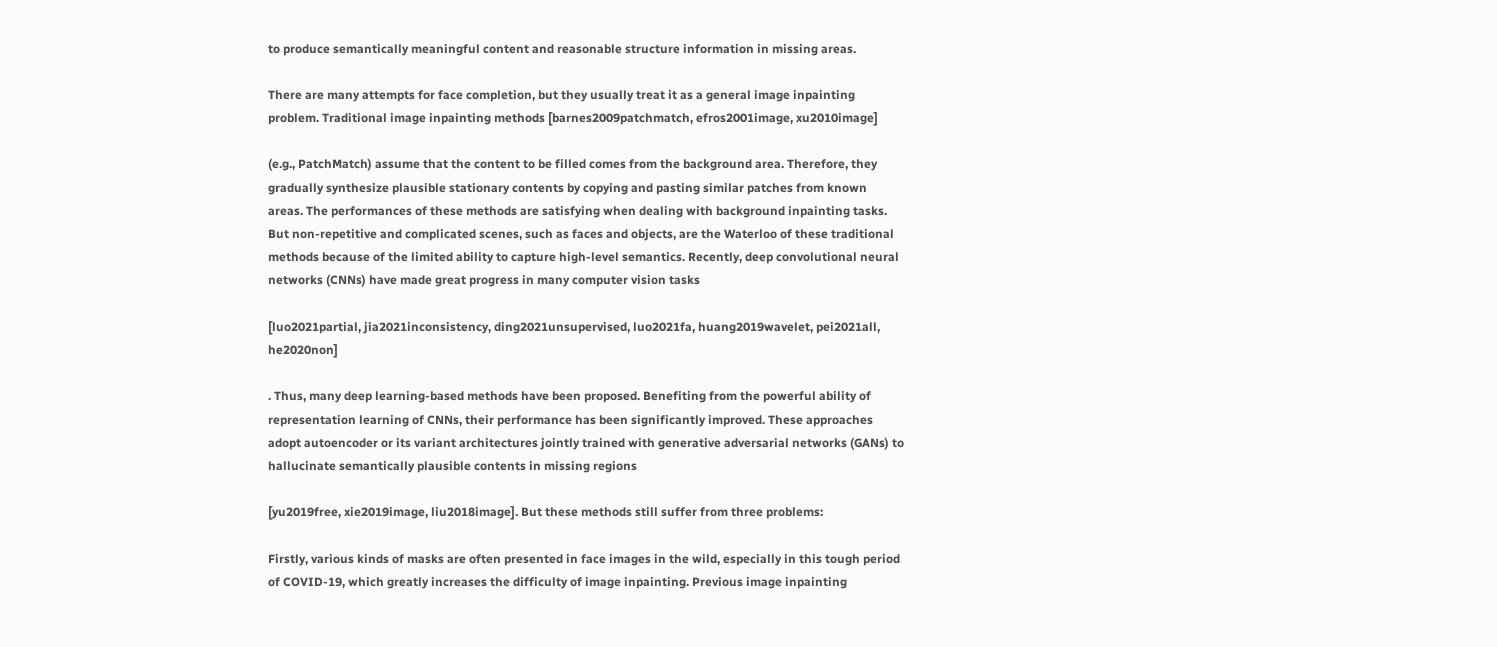to produce semantically meaningful content and reasonable structure information in missing areas.

There are many attempts for face completion, but they usually treat it as a general image inpainting problem. Traditional image inpainting methods [barnes2009patchmatch, efros2001image, xu2010image]

(e.g., PatchMatch) assume that the content to be filled comes from the background area. Therefore, they gradually synthesize plausible stationary contents by copying and pasting similar patches from known areas. The performances of these methods are satisfying when dealing with background inpainting tasks. But non-repetitive and complicated scenes, such as faces and objects, are the Waterloo of these traditional methods because of the limited ability to capture high-level semantics. Recently, deep convolutional neural networks (CNNs) have made great progress in many computer vision tasks

[luo2021partial, jia2021inconsistency, ding2021unsupervised, luo2021fa, huang2019wavelet, pei2021all, he2020non]

. Thus, many deep learning-based methods have been proposed. Benefiting from the powerful ability of representation learning of CNNs, their performance has been significantly improved. These approaches adopt autoencoder or its variant architectures jointly trained with generative adversarial networks (GANs) to hallucinate semantically plausible contents in missing regions

[yu2019free, xie2019image, liu2018image]. But these methods still suffer from three problems:

Firstly, various kinds of masks are often presented in face images in the wild, especially in this tough period of COVID-19, which greatly increases the difficulty of image inpainting. Previous image inpainting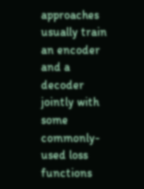approaches usually train an encoder and a decoder jointly with some commonly-used loss functions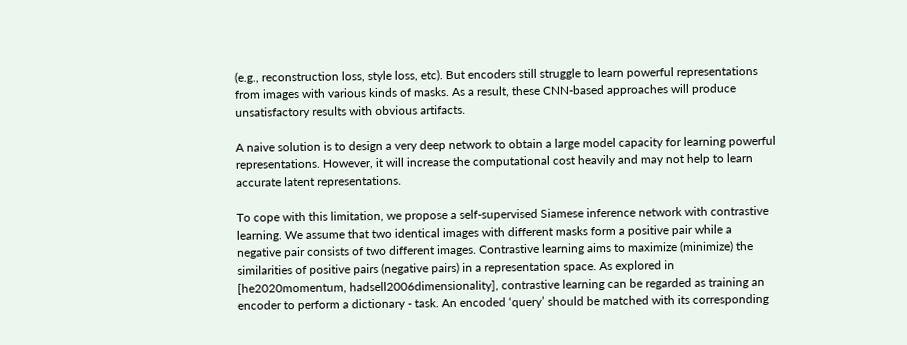(e.g., reconstruction loss, style loss, etc). But encoders still struggle to learn powerful representations from images with various kinds of masks. As a result, these CNN-based approaches will produce unsatisfactory results with obvious artifacts.

A naive solution is to design a very deep network to obtain a large model capacity for learning powerful representations. However, it will increase the computational cost heavily and may not help to learn accurate latent representations.

To cope with this limitation, we propose a self-supervised Siamese inference network with contrastive learning. We assume that two identical images with different masks form a positive pair while a negative pair consists of two different images. Contrastive learning aims to maximize (minimize) the similarities of positive pairs (negative pairs) in a representation space. As explored in [he2020momentum, hadsell2006dimensionality], contrastive learning can be regarded as training an encoder to perform a dictionary - task. An encoded ‘query’ should be matched with its corresponding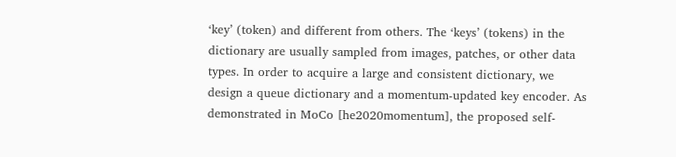‘key’ (token) and different from others. The ‘keys’ (tokens) in the dictionary are usually sampled from images, patches, or other data types. In order to acquire a large and consistent dictionary, we design a queue dictionary and a momentum-updated key encoder. As demonstrated in MoCo [he2020momentum], the proposed self-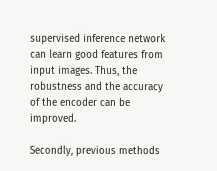supervised inference network can learn good features from input images. Thus, the robustness and the accuracy of the encoder can be improved.

Secondly, previous methods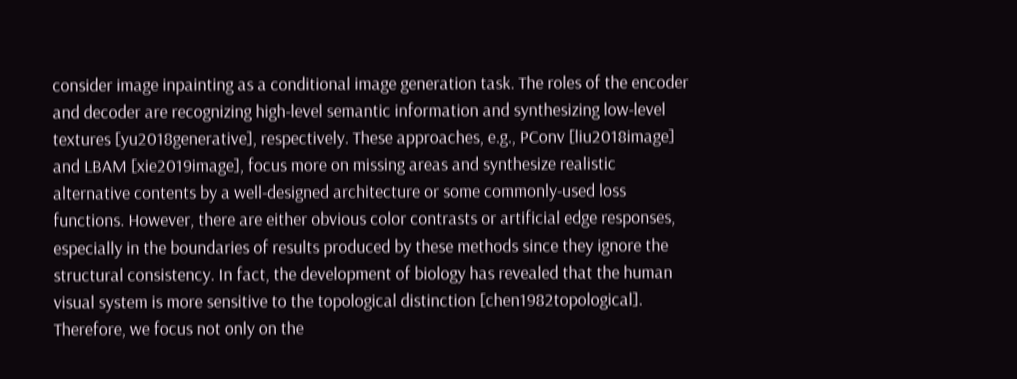consider image inpainting as a conditional image generation task. The roles of the encoder and decoder are recognizing high-level semantic information and synthesizing low-level textures [yu2018generative], respectively. These approaches, e.g., PConv [liu2018image] and LBAM [xie2019image], focus more on missing areas and synthesize realistic alternative contents by a well-designed architecture or some commonly-used loss functions. However, there are either obvious color contrasts or artificial edge responses, especially in the boundaries of results produced by these methods since they ignore the structural consistency. In fact, the development of biology has revealed that the human visual system is more sensitive to the topological distinction [chen1982topological]. Therefore, we focus not only on the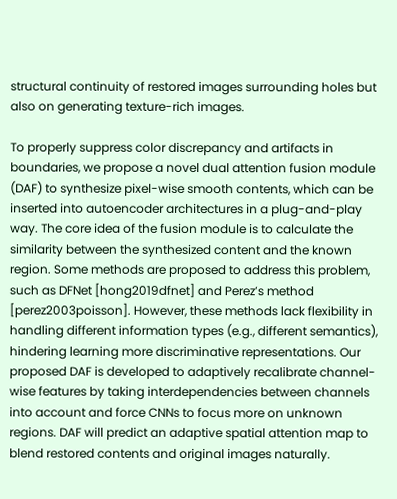structural continuity of restored images surrounding holes but also on generating texture-rich images.

To properly suppress color discrepancy and artifacts in boundaries, we propose a novel dual attention fusion module (DAF) to synthesize pixel-wise smooth contents, which can be inserted into autoencoder architectures in a plug-and-play way. The core idea of the fusion module is to calculate the similarity between the synthesized content and the known region. Some methods are proposed to address this problem, such as DFNet [hong2019dfnet] and Perez’s method [perez2003poisson]. However, these methods lack flexibility in handling different information types (e.g., different semantics), hindering learning more discriminative representations. Our proposed DAF is developed to adaptively recalibrate channel-wise features by taking interdependencies between channels into account and force CNNs to focus more on unknown regions. DAF will predict an adaptive spatial attention map to blend restored contents and original images naturally.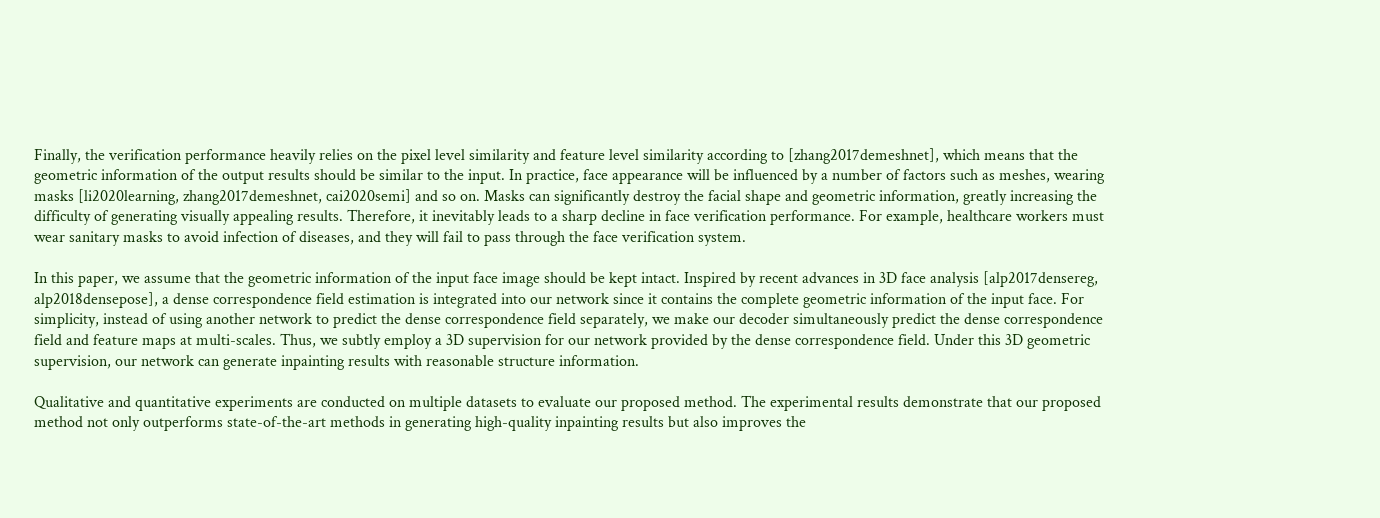Finally, the verification performance heavily relies on the pixel level similarity and feature level similarity according to [zhang2017demeshnet], which means that the geometric information of the output results should be similar to the input. In practice, face appearance will be influenced by a number of factors such as meshes, wearing masks [li2020learning, zhang2017demeshnet, cai2020semi] and so on. Masks can significantly destroy the facial shape and geometric information, greatly increasing the difficulty of generating visually appealing results. Therefore, it inevitably leads to a sharp decline in face verification performance. For example, healthcare workers must wear sanitary masks to avoid infection of diseases, and they will fail to pass through the face verification system.

In this paper, we assume that the geometric information of the input face image should be kept intact. Inspired by recent advances in 3D face analysis [alp2017densereg, alp2018densepose], a dense correspondence field estimation is integrated into our network since it contains the complete geometric information of the input face. For simplicity, instead of using another network to predict the dense correspondence field separately, we make our decoder simultaneously predict the dense correspondence field and feature maps at multi-scales. Thus, we subtly employ a 3D supervision for our network provided by the dense correspondence field. Under this 3D geometric supervision, our network can generate inpainting results with reasonable structure information.

Qualitative and quantitative experiments are conducted on multiple datasets to evaluate our proposed method. The experimental results demonstrate that our proposed method not only outperforms state-of-the-art methods in generating high-quality inpainting results but also improves the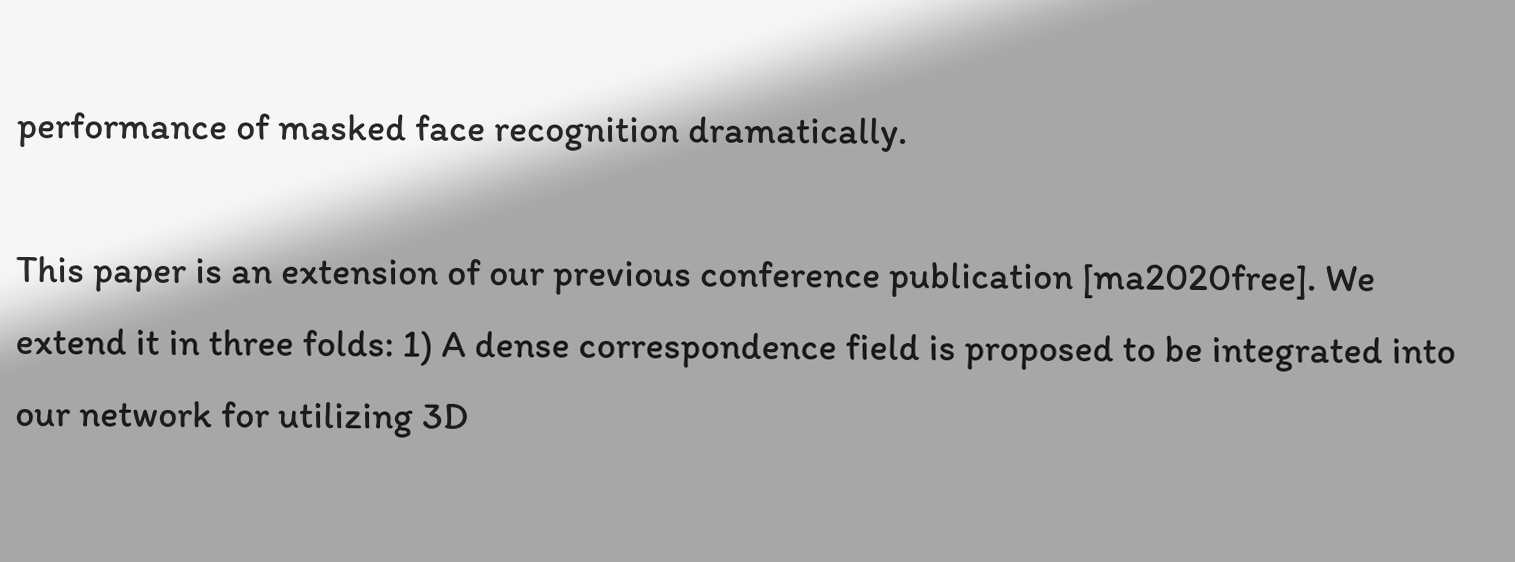performance of masked face recognition dramatically.

This paper is an extension of our previous conference publication [ma2020free]. We extend it in three folds: 1) A dense correspondence field is proposed to be integrated into our network for utilizing 3D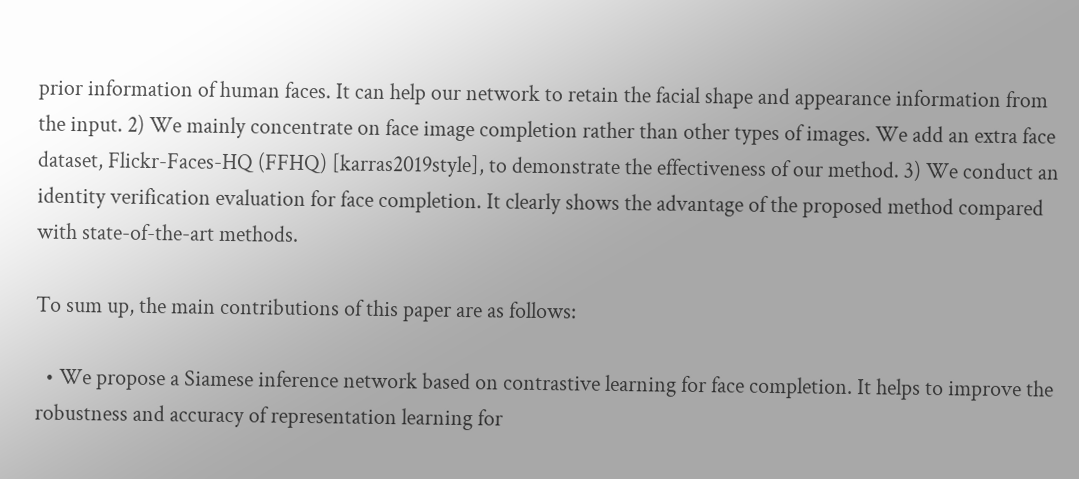prior information of human faces. It can help our network to retain the facial shape and appearance information from the input. 2) We mainly concentrate on face image completion rather than other types of images. We add an extra face dataset, Flickr-Faces-HQ (FFHQ) [karras2019style], to demonstrate the effectiveness of our method. 3) We conduct an identity verification evaluation for face completion. It clearly shows the advantage of the proposed method compared with state-of-the-art methods.

To sum up, the main contributions of this paper are as follows:

  • We propose a Siamese inference network based on contrastive learning for face completion. It helps to improve the robustness and accuracy of representation learning for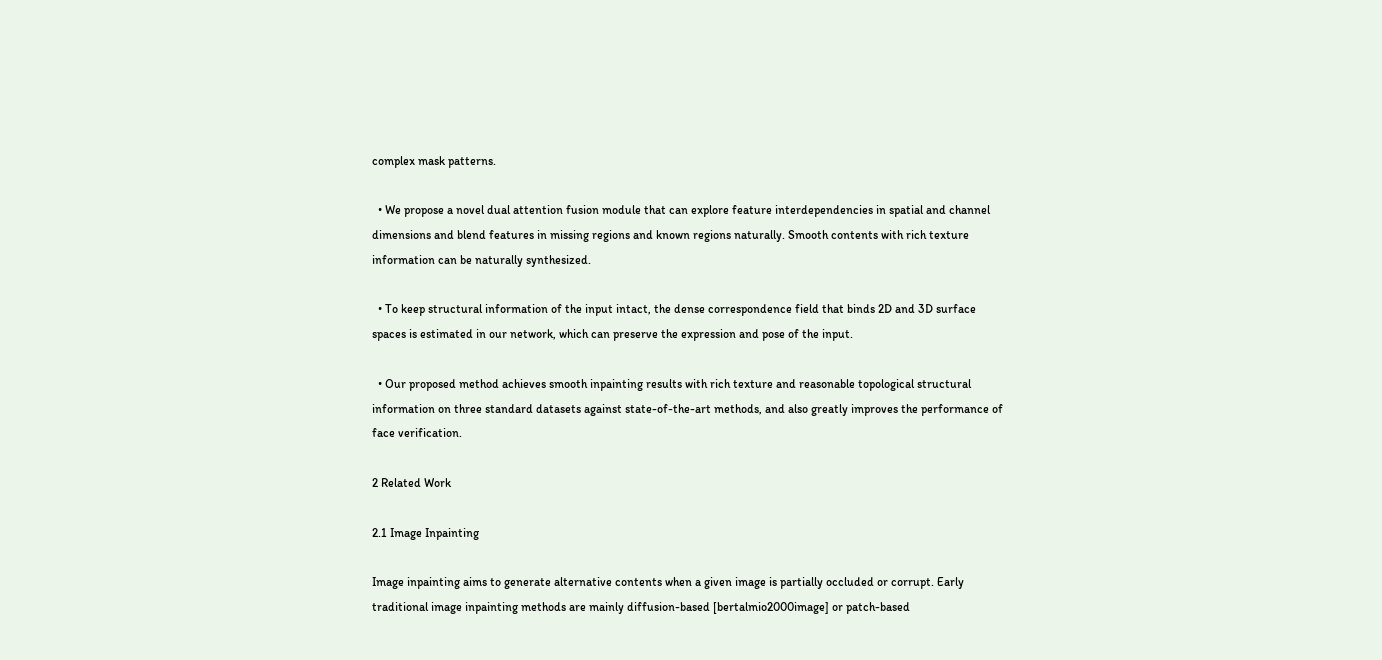complex mask patterns.

  • We propose a novel dual attention fusion module that can explore feature interdependencies in spatial and channel dimensions and blend features in missing regions and known regions naturally. Smooth contents with rich texture information can be naturally synthesized.

  • To keep structural information of the input intact, the dense correspondence field that binds 2D and 3D surface spaces is estimated in our network, which can preserve the expression and pose of the input.

  • Our proposed method achieves smooth inpainting results with rich texture and reasonable topological structural information on three standard datasets against state-of-the-art methods, and also greatly improves the performance of face verification.

2 Related Work

2.1 Image Inpainting

Image inpainting aims to generate alternative contents when a given image is partially occluded or corrupt. Early traditional image inpainting methods are mainly diffusion-based [bertalmio2000image] or patch-based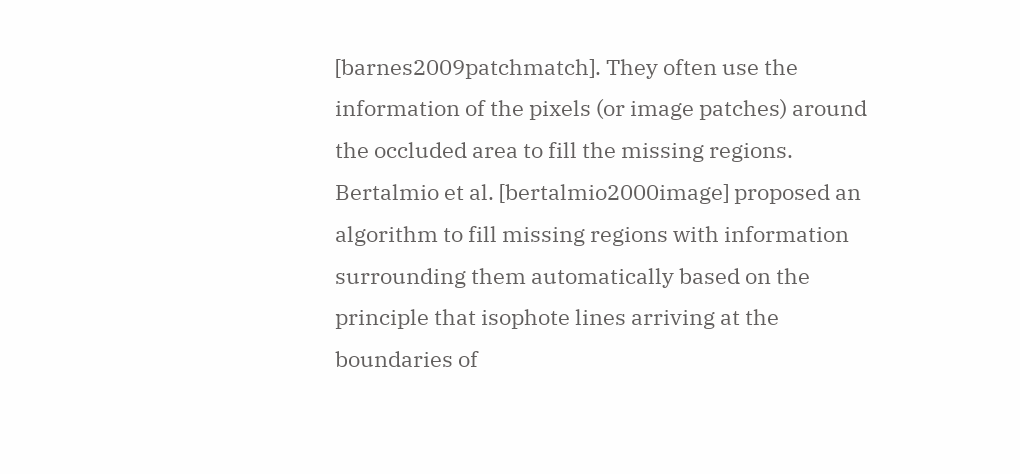[barnes2009patchmatch]. They often use the information of the pixels (or image patches) around the occluded area to fill the missing regions. Bertalmio et al. [bertalmio2000image] proposed an algorithm to fill missing regions with information surrounding them automatically based on the principle that isophote lines arriving at the boundaries of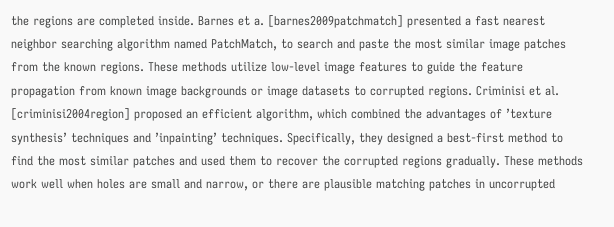the regions are completed inside. Barnes et a. [barnes2009patchmatch] presented a fast nearest neighbor searching algorithm named PatchMatch, to search and paste the most similar image patches from the known regions. These methods utilize low-level image features to guide the feature propagation from known image backgrounds or image datasets to corrupted regions. Criminisi et al. [criminisi2004region] proposed an efficient algorithm, which combined the advantages of ’texture synthesis’ techniques and ’inpainting’ techniques. Specifically, they designed a best-first method to find the most similar patches and used them to recover the corrupted regions gradually. These methods work well when holes are small and narrow, or there are plausible matching patches in uncorrupted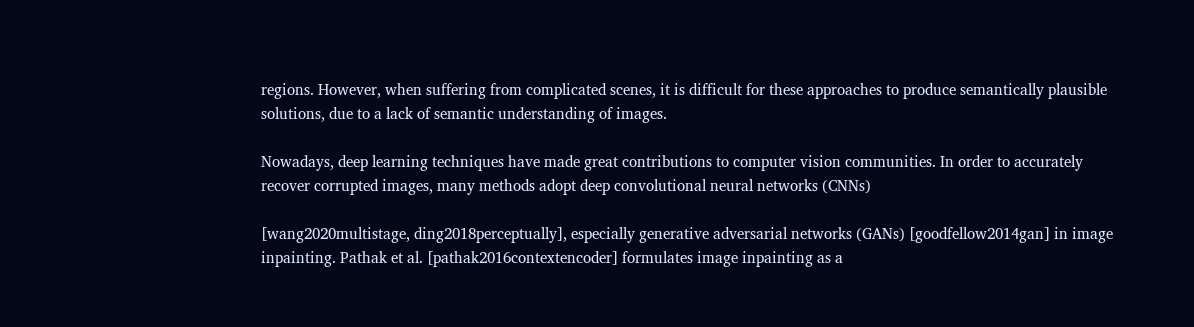regions. However, when suffering from complicated scenes, it is difficult for these approaches to produce semantically plausible solutions, due to a lack of semantic understanding of images.

Nowadays, deep learning techniques have made great contributions to computer vision communities. In order to accurately recover corrupted images, many methods adopt deep convolutional neural networks (CNNs)

[wang2020multistage, ding2018perceptually], especially generative adversarial networks (GANs) [goodfellow2014gan] in image inpainting. Pathak et al. [pathak2016contextencoder] formulates image inpainting as a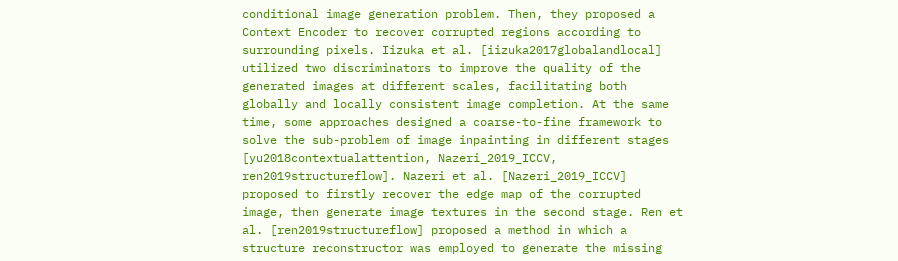conditional image generation problem. Then, they proposed a Context Encoder to recover corrupted regions according to surrounding pixels. Iizuka et al. [iizuka2017globalandlocal] utilized two discriminators to improve the quality of the generated images at different scales, facilitating both globally and locally consistent image completion. At the same time, some approaches designed a coarse-to-fine framework to solve the sub-problem of image inpainting in different stages [yu2018contextualattention, Nazeri_2019_ICCV, ren2019structureflow]. Nazeri et al. [Nazeri_2019_ICCV] proposed to firstly recover the edge map of the corrupted image, then generate image textures in the second stage. Ren et al. [ren2019structureflow] proposed a method in which a structure reconstructor was employed to generate the missing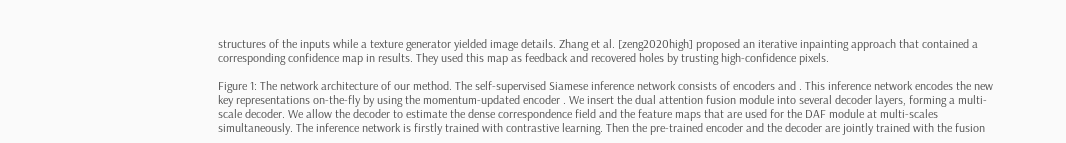structures of the inputs while a texture generator yielded image details. Zhang et al. [zeng2020high] proposed an iterative inpainting approach that contained a corresponding confidence map in results. They used this map as feedback and recovered holes by trusting high-confidence pixels.

Figure 1: The network architecture of our method. The self-supervised Siamese inference network consists of encoders and . This inference network encodes the new key representations on-the-fly by using the momentum-updated encoder . We insert the dual attention fusion module into several decoder layers, forming a multi-scale decoder. We allow the decoder to estimate the dense correspondence field and the feature maps that are used for the DAF module at multi-scales simultaneously. The inference network is firstly trained with contrastive learning. Then the pre-trained encoder and the decoder are jointly trained with the fusion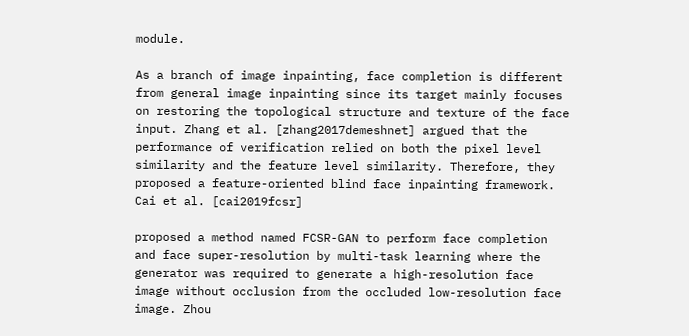module.

As a branch of image inpainting, face completion is different from general image inpainting since its target mainly focuses on restoring the topological structure and texture of the face input. Zhang et al. [zhang2017demeshnet] argued that the performance of verification relied on both the pixel level similarity and the feature level similarity. Therefore, they proposed a feature-oriented blind face inpainting framework. Cai et al. [cai2019fcsr]

proposed a method named FCSR-GAN to perform face completion and face super-resolution by multi-task learning where the generator was required to generate a high-resolution face image without occlusion from the occluded low-resolution face image. Zhou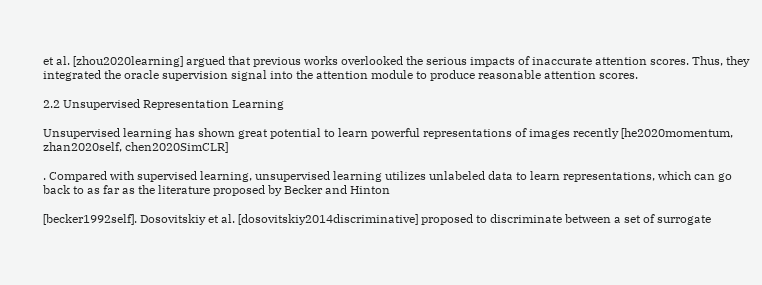et al. [zhou2020learning] argued that previous works overlooked the serious impacts of inaccurate attention scores. Thus, they integrated the oracle supervision signal into the attention module to produce reasonable attention scores.

2.2 Unsupervised Representation Learning

Unsupervised learning has shown great potential to learn powerful representations of images recently [he2020momentum, zhan2020self, chen2020SimCLR]

. Compared with supervised learning, unsupervised learning utilizes unlabeled data to learn representations, which can go back to as far as the literature proposed by Becker and Hinton

[becker1992self]. Dosovitskiy et al. [dosovitskiy2014discriminative] proposed to discriminate between a set of surrogate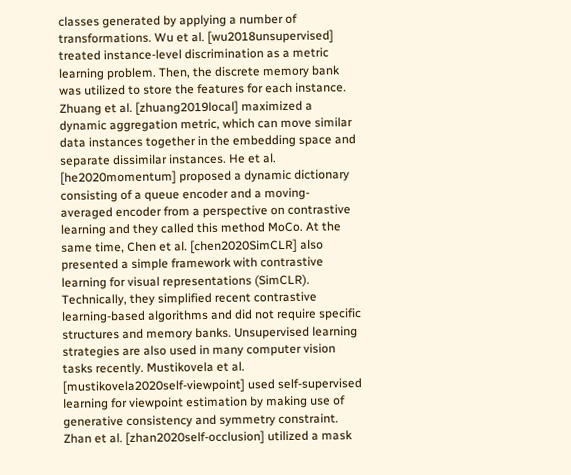classes generated by applying a number of transformations. Wu et al. [wu2018unsupervised] treated instance-level discrimination as a metric learning problem. Then, the discrete memory bank was utilized to store the features for each instance. Zhuang et al. [zhuang2019local] maximized a dynamic aggregation metric, which can move similar data instances together in the embedding space and separate dissimilar instances. He et al. [he2020momentum] proposed a dynamic dictionary consisting of a queue encoder and a moving-averaged encoder from a perspective on contrastive learning and they called this method MoCo. At the same time, Chen et al. [chen2020SimCLR] also presented a simple framework with contrastive learning for visual representations (SimCLR). Technically, they simplified recent contrastive learning-based algorithms and did not require specific structures and memory banks. Unsupervised learning strategies are also used in many computer vision tasks recently. Mustikovela et al. [mustikovela2020self-viewpoint] used self-supervised learning for viewpoint estimation by making use of generative consistency and symmetry constraint. Zhan et al. [zhan2020self-occlusion] utilized a mask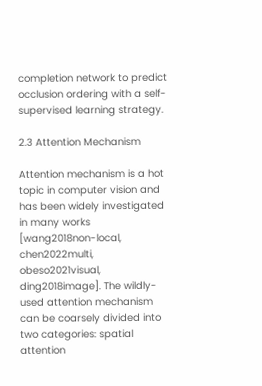completion network to predict occlusion ordering with a self-supervised learning strategy.

2.3 Attention Mechanism

Attention mechanism is a hot topic in computer vision and has been widely investigated in many works [wang2018non-local, chen2022multi, obeso2021visual, ding2018image]. The wildly-used attention mechanism can be coarsely divided into two categories: spatial attention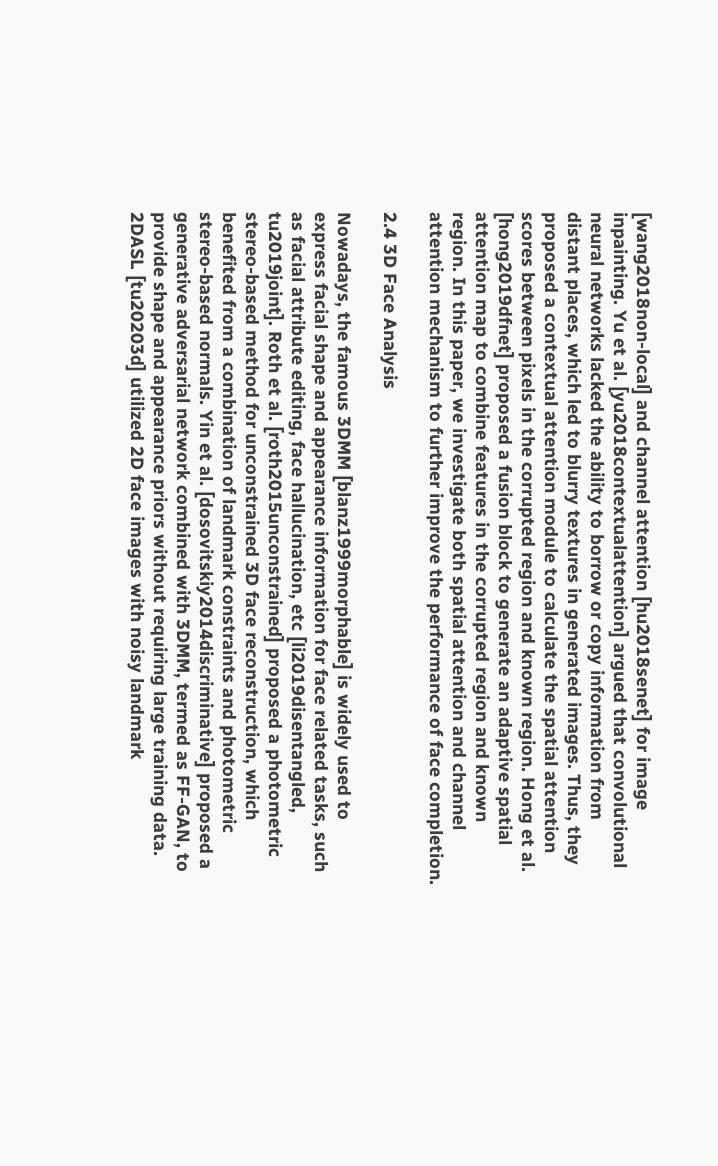[wang2018non-local] and channel attention [hu2018senet] for image inpainting. Yu et al. [yu2018contextualattention] argued that convolutional neural networks lacked the ability to borrow or copy information from distant places, which led to blurry textures in generated images. Thus, they proposed a contextual attention module to calculate the spatial attention scores between pixels in the corrupted region and known region. Hong et al. [hong2019dfnet] proposed a fusion block to generate an adaptive spatial attention map to combine features in the corrupted region and known region. In this paper, we investigate both spatial attention and channel attention mechanism to further improve the performance of face completion.

2.4 3D Face Analysis

Nowadays, the famous 3DMM [blanz1999morphable] is widely used to express facial shape and appearance information for face related tasks, such as facial attribute editing, face hallucination, etc [li2019disentangled, tu2019joint]. Roth et al. [roth2015unconstrained] proposed a photometric stereo-based method for unconstrained 3D face reconstruction, which benefited from a combination of landmark constraints and photometric stereo-based normals. Yin et al. [dosovitskiy2014discriminative] proposed a generative adversarial network combined with 3DMM, termed as FF-GAN, to provide shape and appearance priors without requiring large training data. 2DASL [tu20203d] utilized 2D face images with noisy landmark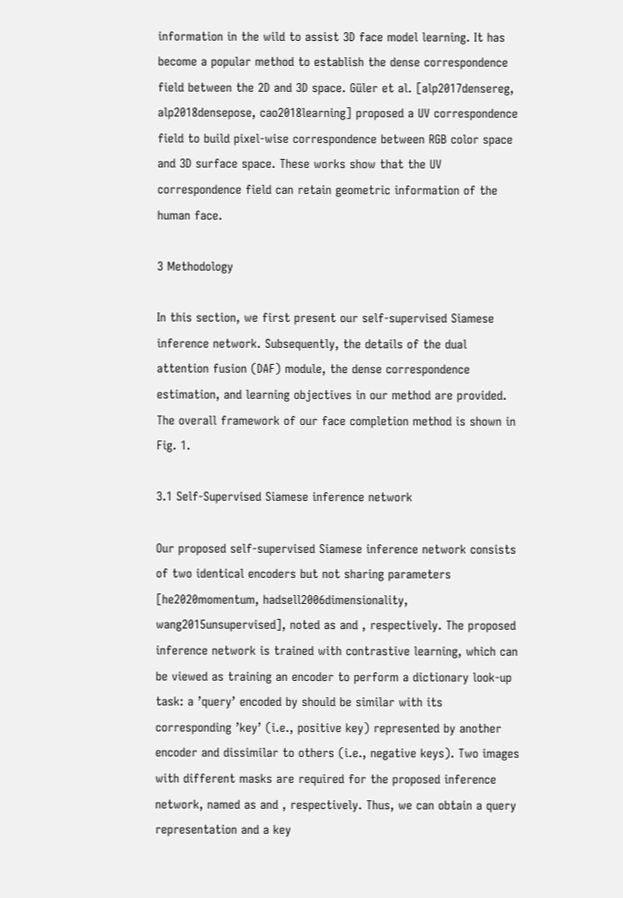information in the wild to assist 3D face model learning. It has become a popular method to establish the dense correspondence field between the 2D and 3D space. Güler et al. [alp2017densereg, alp2018densepose, cao2018learning] proposed a UV correspondence field to build pixel-wise correspondence between RGB color space and 3D surface space. These works show that the UV correspondence field can retain geometric information of the human face.

3 Methodology

In this section, we first present our self-supervised Siamese inference network. Subsequently, the details of the dual attention fusion (DAF) module, the dense correspondence estimation, and learning objectives in our method are provided. The overall framework of our face completion method is shown in Fig. 1.

3.1 Self-Supervised Siamese inference network

Our proposed self-supervised Siamese inference network consists of two identical encoders but not sharing parameters [he2020momentum, hadsell2006dimensionality, wang2015unsupervised], noted as and , respectively. The proposed inference network is trained with contrastive learning, which can be viewed as training an encoder to perform a dictionary look-up task: a ’query’ encoded by should be similar with its corresponding ’key’ (i.e., positive key) represented by another encoder and dissimilar to others (i.e., negative keys). Two images with different masks are required for the proposed inference network, named as and , respectively. Thus, we can obtain a query representation and a key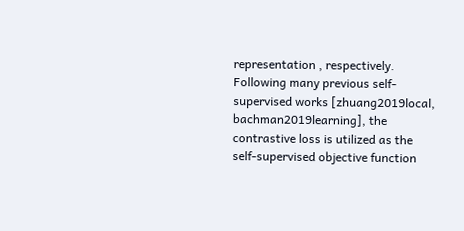representation , respectively. Following many previous self-supervised works [zhuang2019local, bachman2019learning], the contrastive loss is utilized as the self-supervised objective function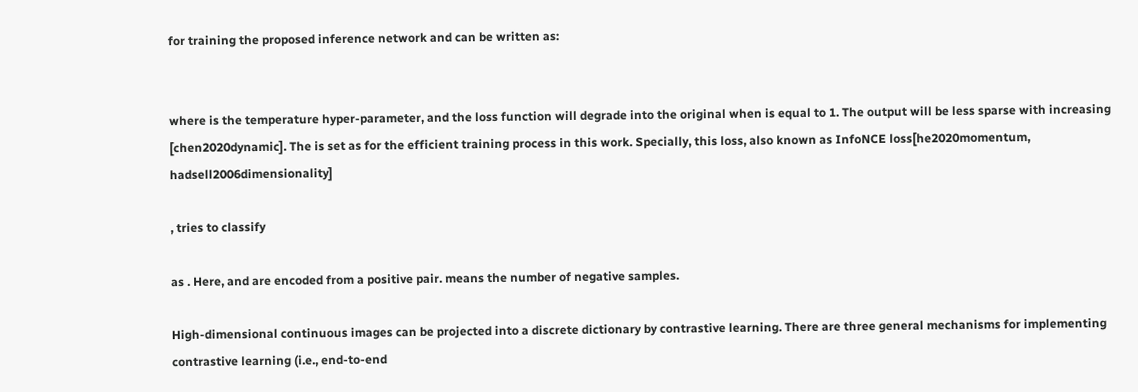for training the proposed inference network and can be written as:


where is the temperature hyper-parameter, and the loss function will degrade into the original when is equal to 1. The output will be less sparse with increasing [chen2020dynamic]. The is set as for the efficient training process in this work. Specially, this loss, also known as InfoNCE loss[he2020momentum, hadsell2006dimensionality]

, tries to classify

as . Here, and are encoded from a positive pair. means the number of negative samples.

High-dimensional continuous images can be projected into a discrete dictionary by contrastive learning. There are three general mechanisms for implementing contrastive learning (i.e., end-to-end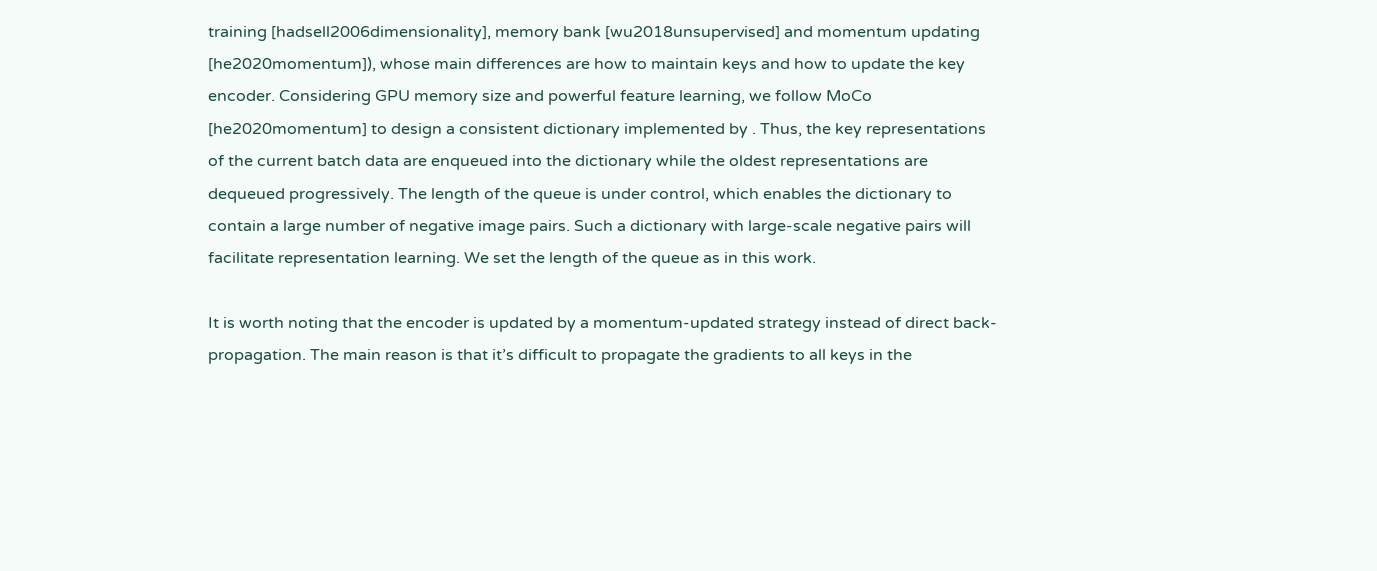training [hadsell2006dimensionality], memory bank [wu2018unsupervised] and momentum updating [he2020momentum]), whose main differences are how to maintain keys and how to update the key encoder. Considering GPU memory size and powerful feature learning, we follow MoCo [he2020momentum] to design a consistent dictionary implemented by . Thus, the key representations of the current batch data are enqueued into the dictionary while the oldest representations are dequeued progressively. The length of the queue is under control, which enables the dictionary to contain a large number of negative image pairs. Such a dictionary with large-scale negative pairs will facilitate representation learning. We set the length of the queue as in this work.

It is worth noting that the encoder is updated by a momentum-updated strategy instead of direct back-propagation. The main reason is that it’s difficult to propagate the gradients to all keys in the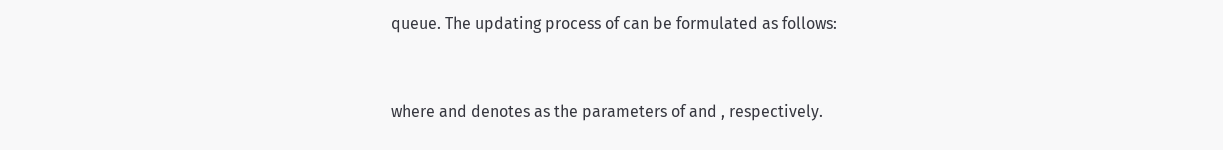queue. The updating process of can be formulated as follows:


where and denotes as the parameters of and , respectively.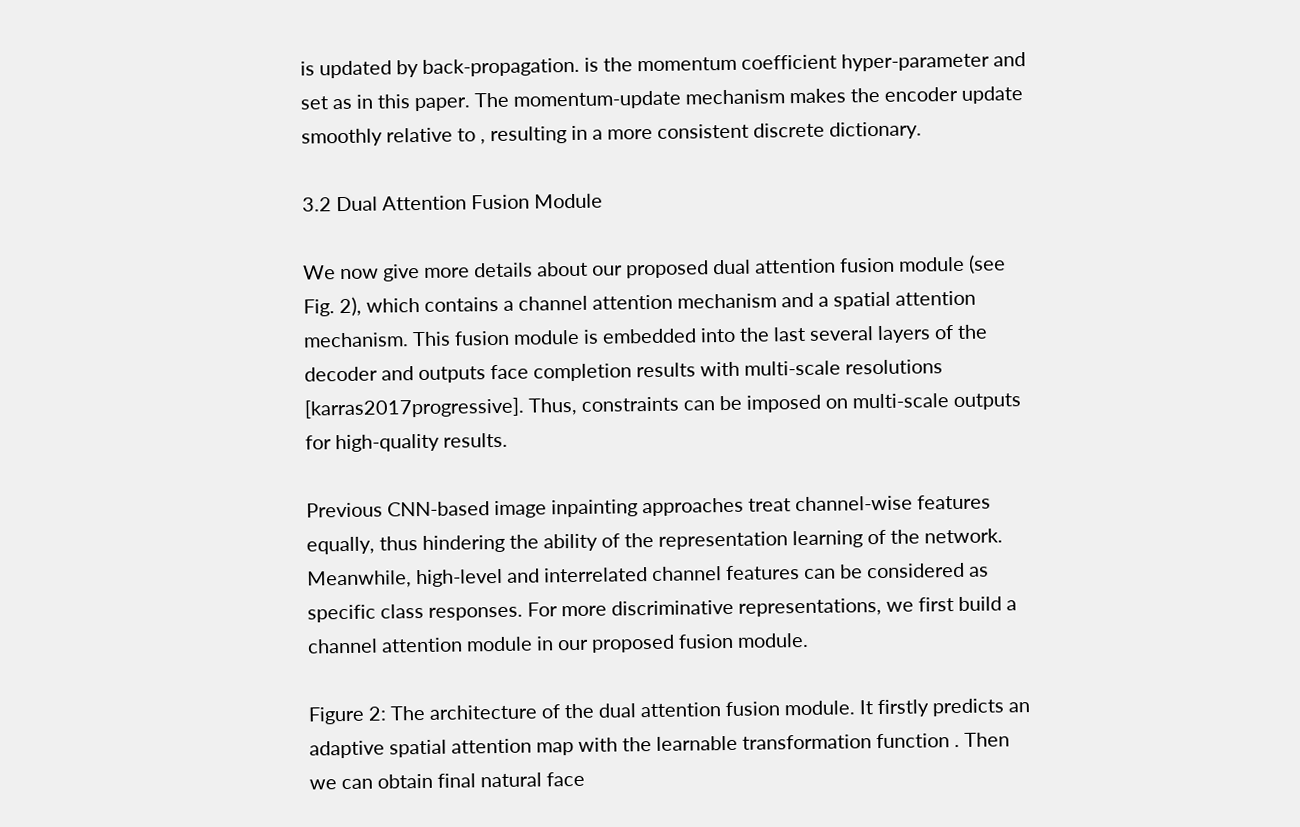is updated by back-propagation. is the momentum coefficient hyper-parameter and set as in this paper. The momentum-update mechanism makes the encoder update smoothly relative to , resulting in a more consistent discrete dictionary.

3.2 Dual Attention Fusion Module

We now give more details about our proposed dual attention fusion module (see Fig. 2), which contains a channel attention mechanism and a spatial attention mechanism. This fusion module is embedded into the last several layers of the decoder and outputs face completion results with multi-scale resolutions [karras2017progressive]. Thus, constraints can be imposed on multi-scale outputs for high-quality results.

Previous CNN-based image inpainting approaches treat channel-wise features equally, thus hindering the ability of the representation learning of the network. Meanwhile, high-level and interrelated channel features can be considered as specific class responses. For more discriminative representations, we first build a channel attention module in our proposed fusion module.

Figure 2: The architecture of the dual attention fusion module. It firstly predicts an adaptive spatial attention map with the learnable transformation function . Then we can obtain final natural face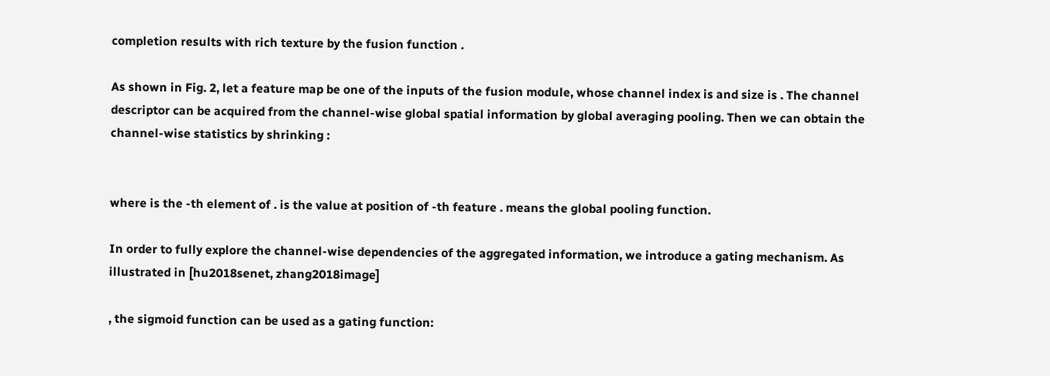completion results with rich texture by the fusion function .

As shown in Fig. 2, let a feature map be one of the inputs of the fusion module, whose channel index is and size is . The channel descriptor can be acquired from the channel-wise global spatial information by global averaging pooling. Then we can obtain the channel-wise statistics by shrinking :


where is the -th element of . is the value at position of -th feature . means the global pooling function.

In order to fully explore the channel-wise dependencies of the aggregated information, we introduce a gating mechanism. As illustrated in [hu2018senet, zhang2018image]

, the sigmoid function can be used as a gating function: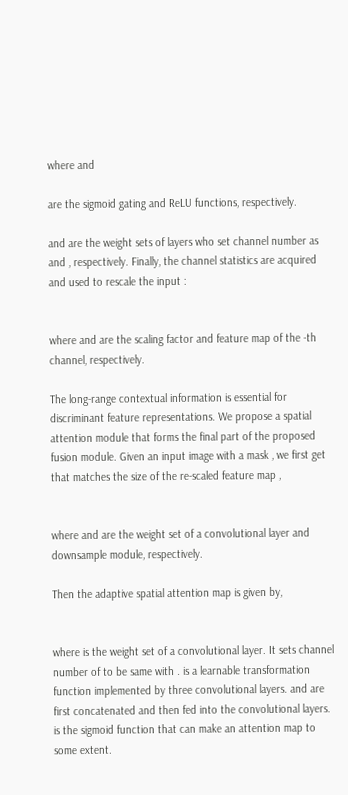where and

are the sigmoid gating and ReLU functions, respectively.

and are the weight sets of layers who set channel number as and , respectively. Finally, the channel statistics are acquired and used to rescale the input :


where and are the scaling factor and feature map of the -th channel, respectively.

The long-range contextual information is essential for discriminant feature representations. We propose a spatial attention module that forms the final part of the proposed fusion module. Given an input image with a mask , we first get that matches the size of the re-scaled feature map ,


where and are the weight set of a convolutional layer and downsample module, respectively.

Then the adaptive spatial attention map is given by,


where is the weight set of a convolutional layer. It sets channel number of to be same with . is a learnable transformation function implemented by three convolutional layers. and are first concatenated and then fed into the convolutional layers. is the sigmoid function that can make an attention map to some extent.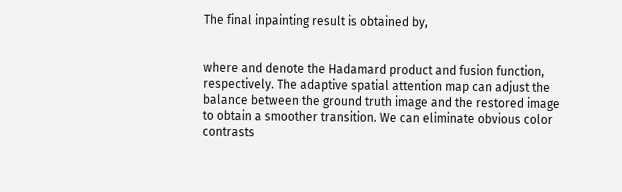The final inpainting result is obtained by,


where and denote the Hadamard product and fusion function, respectively. The adaptive spatial attention map can adjust the balance between the ground truth image and the restored image to obtain a smoother transition. We can eliminate obvious color contrasts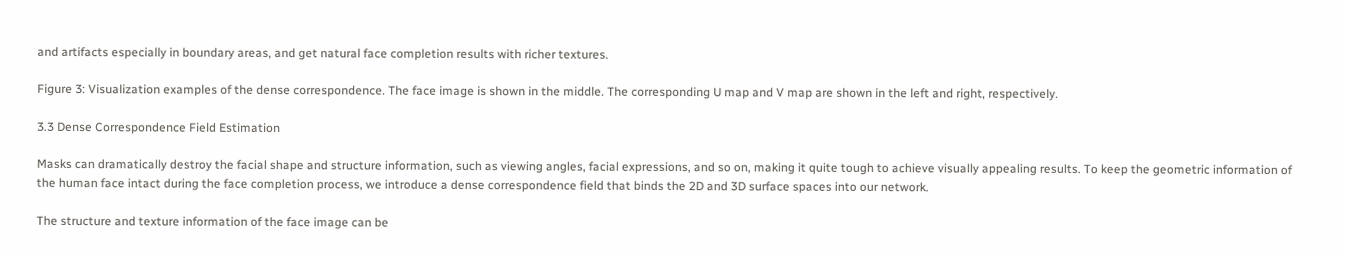and artifacts especially in boundary areas, and get natural face completion results with richer textures.

Figure 3: Visualization examples of the dense correspondence. The face image is shown in the middle. The corresponding U map and V map are shown in the left and right, respectively.

3.3 Dense Correspondence Field Estimation

Masks can dramatically destroy the facial shape and structure information, such as viewing angles, facial expressions, and so on, making it quite tough to achieve visually appealing results. To keep the geometric information of the human face intact during the face completion process, we introduce a dense correspondence field that binds the 2D and 3D surface spaces into our network.

The structure and texture information of the face image can be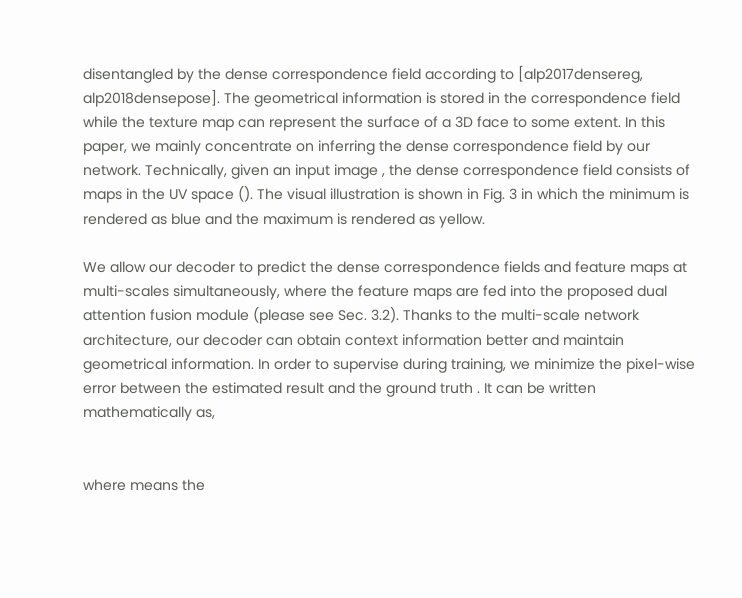disentangled by the dense correspondence field according to [alp2017densereg, alp2018densepose]. The geometrical information is stored in the correspondence field while the texture map can represent the surface of a 3D face to some extent. In this paper, we mainly concentrate on inferring the dense correspondence field by our network. Technically, given an input image , the dense correspondence field consists of maps in the UV space (). The visual illustration is shown in Fig. 3 in which the minimum is rendered as blue and the maximum is rendered as yellow.

We allow our decoder to predict the dense correspondence fields and feature maps at multi-scales simultaneously, where the feature maps are fed into the proposed dual attention fusion module (please see Sec. 3.2). Thanks to the multi-scale network architecture, our decoder can obtain context information better and maintain geometrical information. In order to supervise during training, we minimize the pixel-wise error between the estimated result and the ground truth . It can be written mathematically as,


where means the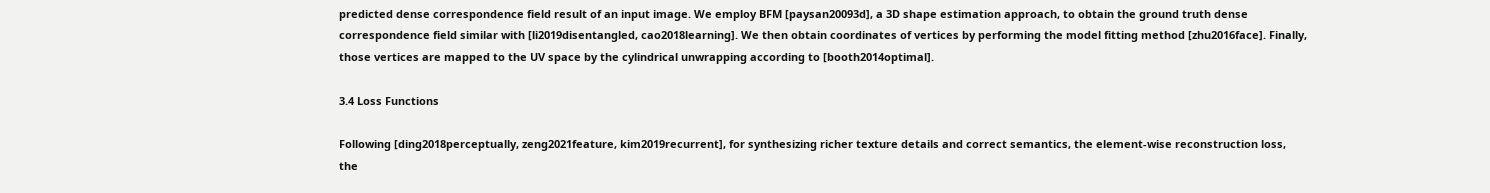predicted dense correspondence field result of an input image. We employ BFM [paysan20093d], a 3D shape estimation approach, to obtain the ground truth dense correspondence field similar with [li2019disentangled, cao2018learning]. We then obtain coordinates of vertices by performing the model fitting method [zhu2016face]. Finally, those vertices are mapped to the UV space by the cylindrical unwrapping according to [booth2014optimal].

3.4 Loss Functions

Following [ding2018perceptually, zeng2021feature, kim2019recurrent], for synthesizing richer texture details and correct semantics, the element-wise reconstruction loss, the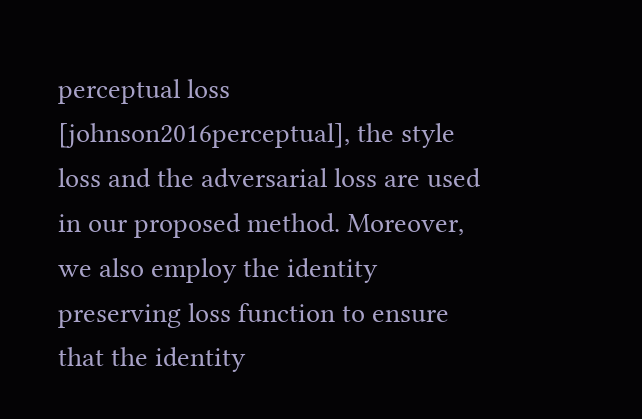perceptual loss [johnson2016perceptual], the style loss and the adversarial loss are used in our proposed method. Moreover, we also employ the identity preserving loss function to ensure that the identity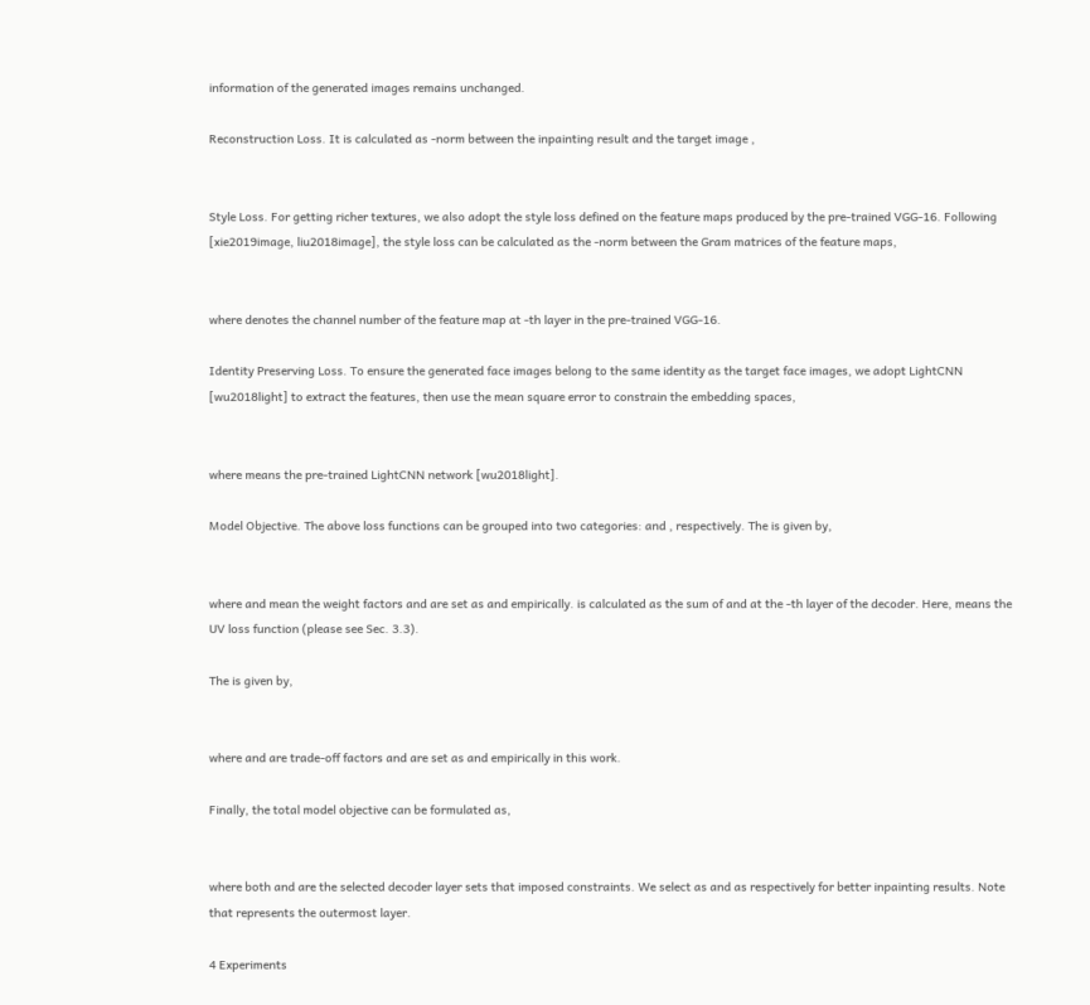information of the generated images remains unchanged.

Reconstruction Loss. It is calculated as -norm between the inpainting result and the target image ,


Style Loss. For getting richer textures, we also adopt the style loss defined on the feature maps produced by the pre-trained VGG-16. Following [xie2019image, liu2018image], the style loss can be calculated as the -norm between the Gram matrices of the feature maps,


where denotes the channel number of the feature map at -th layer in the pre-trained VGG-16.

Identity Preserving Loss. To ensure the generated face images belong to the same identity as the target face images, we adopt LightCNN [wu2018light] to extract the features, then use the mean square error to constrain the embedding spaces,


where means the pre-trained LightCNN network [wu2018light].

Model Objective. The above loss functions can be grouped into two categories: and , respectively. The is given by,


where and mean the weight factors and are set as and empirically. is calculated as the sum of and at the -th layer of the decoder. Here, means the UV loss function (please see Sec. 3.3).

The is given by,


where and are trade-off factors and are set as and empirically in this work.

Finally, the total model objective can be formulated as,


where both and are the selected decoder layer sets that imposed constraints. We select as and as respectively for better inpainting results. Note that represents the outermost layer.

4 Experiments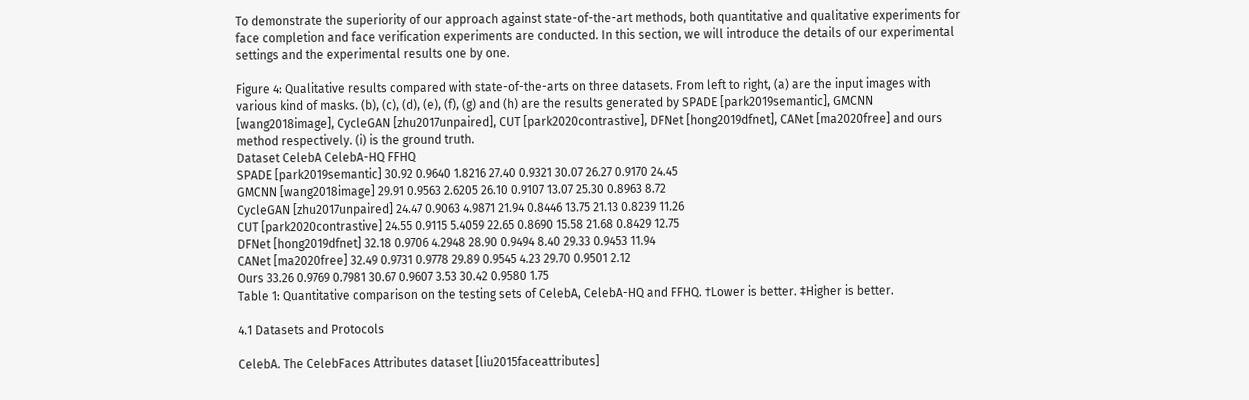To demonstrate the superiority of our approach against state-of-the-art methods, both quantitative and qualitative experiments for face completion and face verification experiments are conducted. In this section, we will introduce the details of our experimental settings and the experimental results one by one.

Figure 4: Qualitative results compared with state-of-the-arts on three datasets. From left to right, (a) are the input images with various kind of masks. (b), (c), (d), (e), (f), (g) and (h) are the results generated by SPADE [park2019semantic], GMCNN [wang2018image], CycleGAN [zhu2017unpaired], CUT [park2020contrastive], DFNet [hong2019dfnet], CANet [ma2020free] and ours method respectively. (i) is the ground truth.
Dataset CelebA CelebA-HQ FFHQ
SPADE [park2019semantic] 30.92 0.9640 1.8216 27.40 0.9321 30.07 26.27 0.9170 24.45
GMCNN [wang2018image] 29.91 0.9563 2.6205 26.10 0.9107 13.07 25.30 0.8963 8.72
CycleGAN [zhu2017unpaired] 24.47 0.9063 4.9871 21.94 0.8446 13.75 21.13 0.8239 11.26
CUT [park2020contrastive] 24.55 0.9115 5.4059 22.65 0.8690 15.58 21.68 0.8429 12.75
DFNet [hong2019dfnet] 32.18 0.9706 4.2948 28.90 0.9494 8.40 29.33 0.9453 11.94
CANet [ma2020free] 32.49 0.9731 0.9778 29.89 0.9545 4.23 29.70 0.9501 2.12
Ours 33.26 0.9769 0.7981 30.67 0.9607 3.53 30.42 0.9580 1.75
Table 1: Quantitative comparison on the testing sets of CelebA, CelebA-HQ and FFHQ. †Lower is better. ‡Higher is better.

4.1 Datasets and Protocols

CelebA. The CelebFaces Attributes dataset [liu2015faceattributes]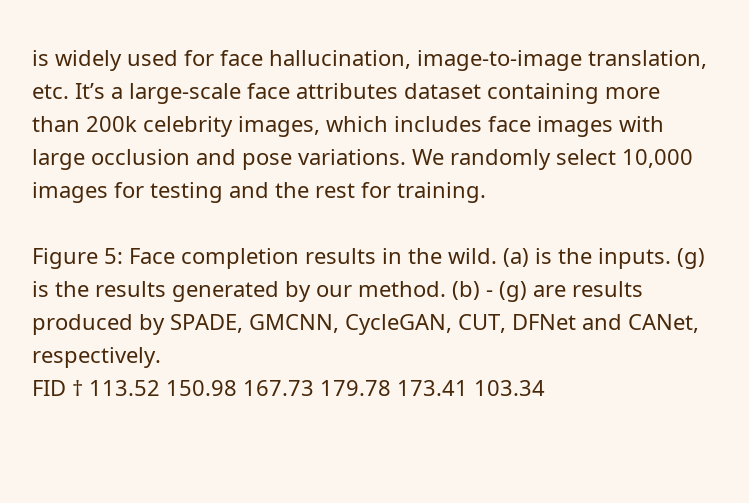is widely used for face hallucination, image-to-image translation, etc. It’s a large-scale face attributes dataset containing more than 200k celebrity images, which includes face images with large occlusion and pose variations. We randomly select 10,000 images for testing and the rest for training.

Figure 5: Face completion results in the wild. (a) is the inputs. (g) is the results generated by our method. (b) - (g) are results produced by SPADE, GMCNN, CycleGAN, CUT, DFNet and CANet, respectively.
FID † 113.52 150.98 167.73 179.78 173.41 103.34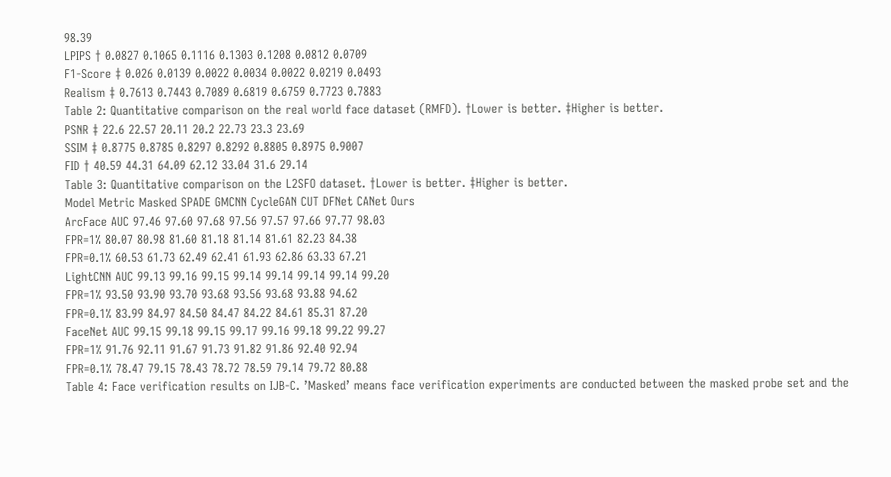98.39
LPIPS † 0.0827 0.1065 0.1116 0.1303 0.1208 0.0812 0.0709
F1-Score ‡ 0.026 0.0139 0.0022 0.0034 0.0022 0.0219 0.0493
Realism ‡ 0.7613 0.7443 0.7089 0.6819 0.6759 0.7723 0.7883
Table 2: Quantitative comparison on the real world face dataset (RMFD). †Lower is better. ‡Higher is better.
PSNR ‡ 22.6 22.57 20.11 20.2 22.73 23.3 23.69
SSIM ‡ 0.8775 0.8785 0.8297 0.8292 0.8805 0.8975 0.9007
FID † 40.59 44.31 64.09 62.12 33.04 31.6 29.14
Table 3: Quantitative comparison on the L2SFO dataset. †Lower is better. ‡Higher is better.
Model Metric Masked SPADE GMCNN CycleGAN CUT DFNet CANet Ours
ArcFace AUC 97.46 97.60 97.68 97.56 97.57 97.66 97.77 98.03
FPR=1% 80.07 80.98 81.60 81.18 81.14 81.61 82.23 84.38
FPR=0.1% 60.53 61.73 62.49 62.41 61.93 62.86 63.33 67.21
LightCNN AUC 99.13 99.16 99.15 99.14 99.14 99.14 99.14 99.20
FPR=1% 93.50 93.90 93.70 93.68 93.56 93.68 93.88 94.62
FPR=0.1% 83.99 84.97 84.50 84.47 84.22 84.61 85.31 87.20
FaceNet AUC 99.15 99.18 99.15 99.17 99.16 99.18 99.22 99.27
FPR=1% 91.76 92.11 91.67 91.73 91.82 91.86 92.40 92.94
FPR=0.1% 78.47 79.15 78.43 78.72 78.59 79.14 79.72 80.88
Table 4: Face verification results on IJB-C. ’Masked’ means face verification experiments are conducted between the masked probe set and the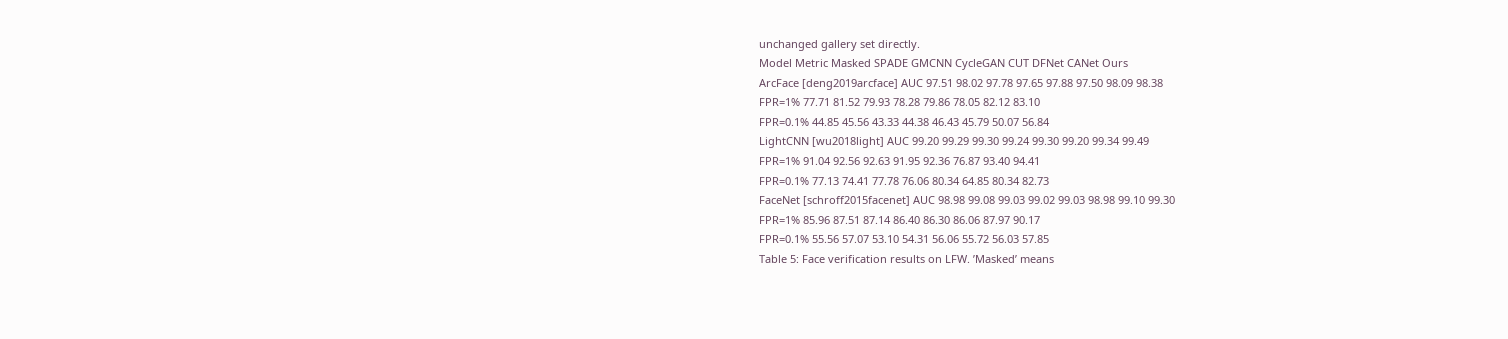unchanged gallery set directly.
Model Metric Masked SPADE GMCNN CycleGAN CUT DFNet CANet Ours
ArcFace [deng2019arcface] AUC 97.51 98.02 97.78 97.65 97.88 97.50 98.09 98.38
FPR=1% 77.71 81.52 79.93 78.28 79.86 78.05 82.12 83.10
FPR=0.1% 44.85 45.56 43.33 44.38 46.43 45.79 50.07 56.84
LightCNN [wu2018light] AUC 99.20 99.29 99.30 99.24 99.30 99.20 99.34 99.49
FPR=1% 91.04 92.56 92.63 91.95 92.36 76.87 93.40 94.41
FPR=0.1% 77.13 74.41 77.78 76.06 80.34 64.85 80.34 82.73
FaceNet [schroff2015facenet] AUC 98.98 99.08 99.03 99.02 99.03 98.98 99.10 99.30
FPR=1% 85.96 87.51 87.14 86.40 86.30 86.06 87.97 90.17
FPR=0.1% 55.56 57.07 53.10 54.31 56.06 55.72 56.03 57.85
Table 5: Face verification results on LFW. ’Masked’ means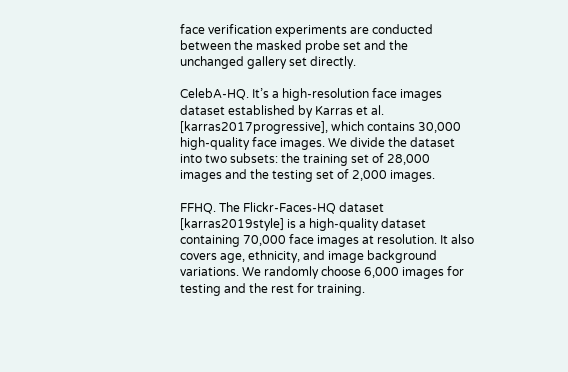face verification experiments are conducted between the masked probe set and the unchanged gallery set directly.

CelebA-HQ. It’s a high-resolution face images dataset established by Karras et al. [karras2017progressive], which contains 30,000 high-quality face images. We divide the dataset into two subsets: the training set of 28,000 images and the testing set of 2,000 images.

FFHQ. The Flickr-Faces-HQ dataset [karras2019style] is a high-quality dataset containing 70,000 face images at resolution. It also covers age, ethnicity, and image background variations. We randomly choose 6,000 images for testing and the rest for training.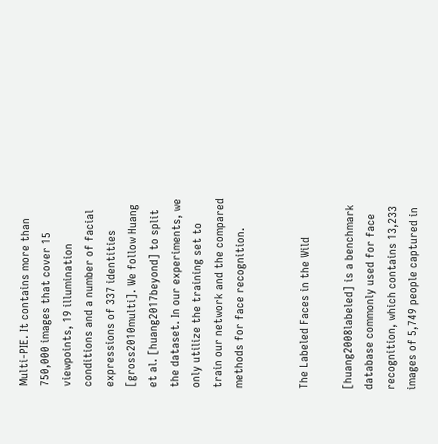Multi-PIE. It contains more than 750,000 images that cover 15 viewpoints, 19 illumination conditions and a number of facial expressions of 337 identities [gross2010multi]. We follow Huang et al. [huang2017beyond] to split the dataset. In our experiments, we only utilize the training set to train our network and the compared methods for face recognition.


The Labeled Faces in the Wild

[huang2008labeled] is a benchmark database commonly used for face recognition, which contains 13,233 images of 5,749 people captured in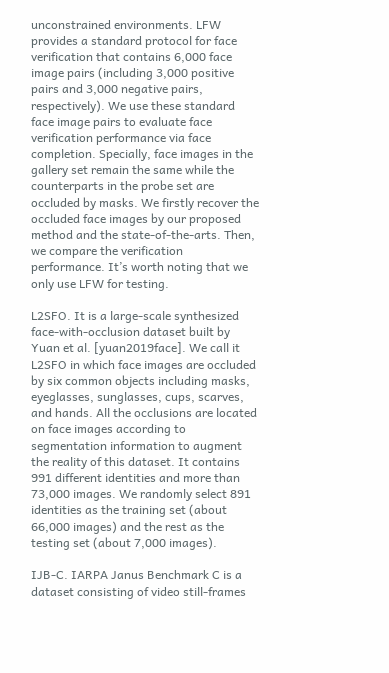unconstrained environments. LFW provides a standard protocol for face verification that contains 6,000 face image pairs (including 3,000 positive pairs and 3,000 negative pairs, respectively). We use these standard face image pairs to evaluate face verification performance via face completion. Specially, face images in the gallery set remain the same while the counterparts in the probe set are occluded by masks. We firstly recover the occluded face images by our proposed method and the state-of-the-arts. Then, we compare the verification performance. It’s worth noting that we only use LFW for testing.

L2SFO. It is a large-scale synthesized face-with-occlusion dataset built by Yuan et al. [yuan2019face]. We call it L2SFO in which face images are occluded by six common objects including masks, eyeglasses, sunglasses, cups, scarves, and hands. All the occlusions are located on face images according to segmentation information to augment the reality of this dataset. It contains 991 different identities and more than 73,000 images. We randomly select 891 identities as the training set (about 66,000 images) and the rest as the testing set (about 7,000 images).

IJB-C. IARPA Janus Benchmark C is a dataset consisting of video still-frames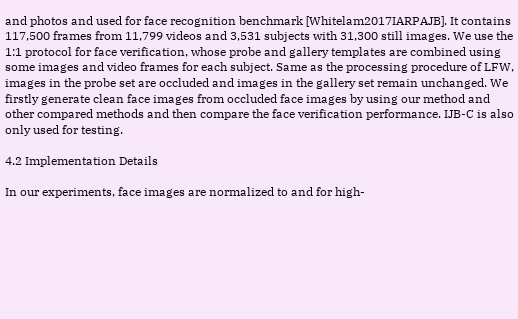and photos and used for face recognition benchmark [Whitelam2017IARPAJB]. It contains 117,500 frames from 11,799 videos and 3,531 subjects with 31,300 still images. We use the 1:1 protocol for face verification, whose probe and gallery templates are combined using some images and video frames for each subject. Same as the processing procedure of LFW, images in the probe set are occluded and images in the gallery set remain unchanged. We firstly generate clean face images from occluded face images by using our method and other compared methods and then compare the face verification performance. IJB-C is also only used for testing.

4.2 Implementation Details

In our experiments, face images are normalized to and for high-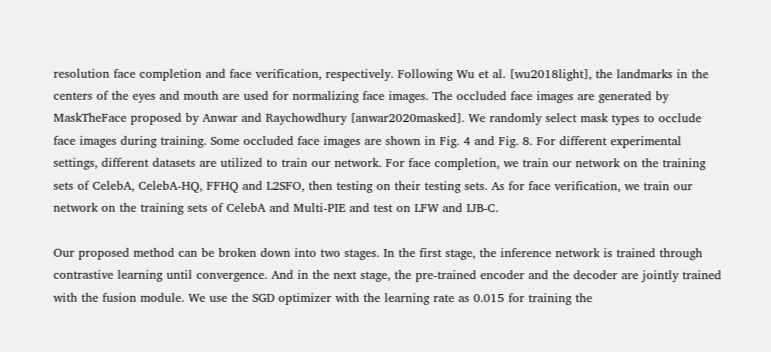resolution face completion and face verification, respectively. Following Wu et al. [wu2018light], the landmarks in the centers of the eyes and mouth are used for normalizing face images. The occluded face images are generated by MaskTheFace proposed by Anwar and Raychowdhury [anwar2020masked]. We randomly select mask types to occlude face images during training. Some occluded face images are shown in Fig. 4 and Fig. 8. For different experimental settings, different datasets are utilized to train our network. For face completion, we train our network on the training sets of CelebA, CelebA-HQ, FFHQ and L2SFO, then testing on their testing sets. As for face verification, we train our network on the training sets of CelebA and Multi-PIE and test on LFW and IJB-C.

Our proposed method can be broken down into two stages. In the first stage, the inference network is trained through contrastive learning until convergence. And in the next stage, the pre-trained encoder and the decoder are jointly trained with the fusion module. We use the SGD optimizer with the learning rate as 0.015 for training the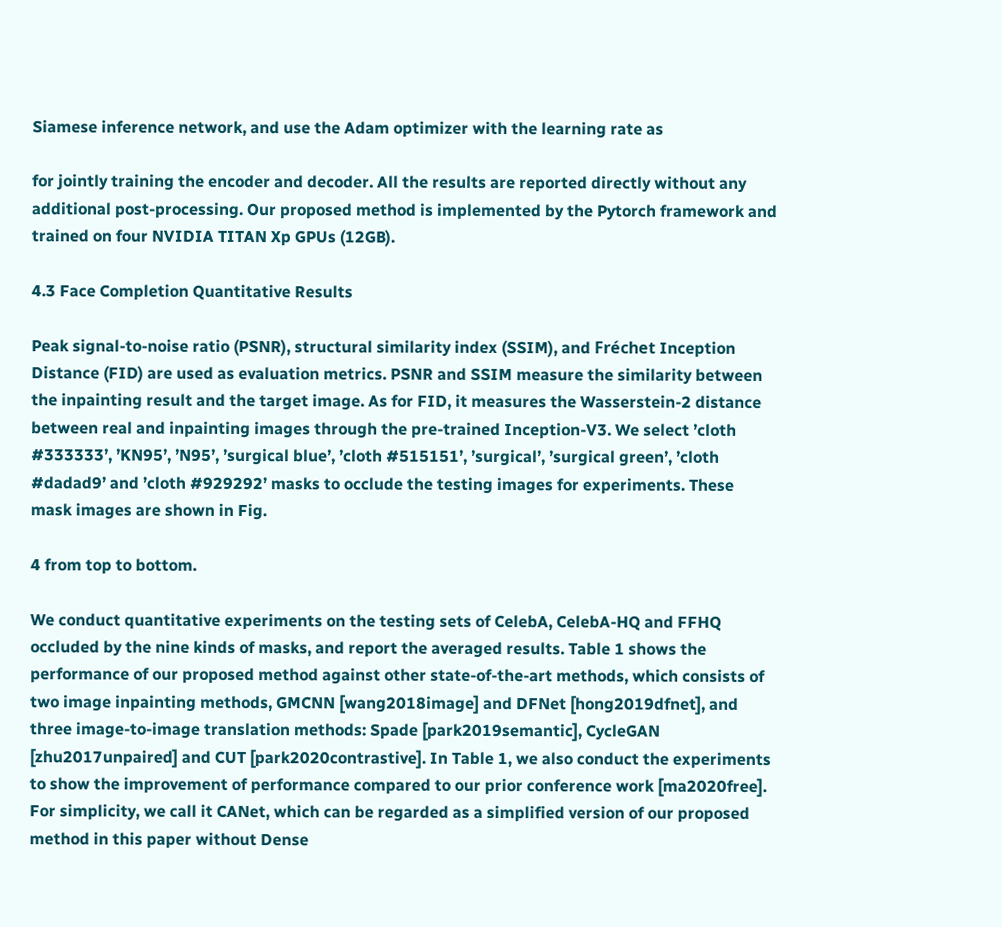Siamese inference network, and use the Adam optimizer with the learning rate as

for jointly training the encoder and decoder. All the results are reported directly without any additional post-processing. Our proposed method is implemented by the Pytorch framework and trained on four NVIDIA TITAN Xp GPUs (12GB).

4.3 Face Completion Quantitative Results

Peak signal-to-noise ratio (PSNR), structural similarity index (SSIM), and Fréchet Inception Distance (FID) are used as evaluation metrics. PSNR and SSIM measure the similarity between the inpainting result and the target image. As for FID, it measures the Wasserstein-2 distance between real and inpainting images through the pre-trained Inception-V3. We select ’cloth #333333’, ’KN95’, ’N95’, ’surgical blue’, ’cloth #515151’, ’surgical’, ’surgical green’, ’cloth #dadad9’ and ’cloth #929292’ masks to occlude the testing images for experiments. These mask images are shown in Fig.

4 from top to bottom.

We conduct quantitative experiments on the testing sets of CelebA, CelebA-HQ and FFHQ occluded by the nine kinds of masks, and report the averaged results. Table 1 shows the performance of our proposed method against other state-of-the-art methods, which consists of two image inpainting methods, GMCNN [wang2018image] and DFNet [hong2019dfnet], and three image-to-image translation methods: Spade [park2019semantic], CycleGAN [zhu2017unpaired] and CUT [park2020contrastive]. In Table 1, we also conduct the experiments to show the improvement of performance compared to our prior conference work [ma2020free]. For simplicity, we call it CANet, which can be regarded as a simplified version of our proposed method in this paper without Dense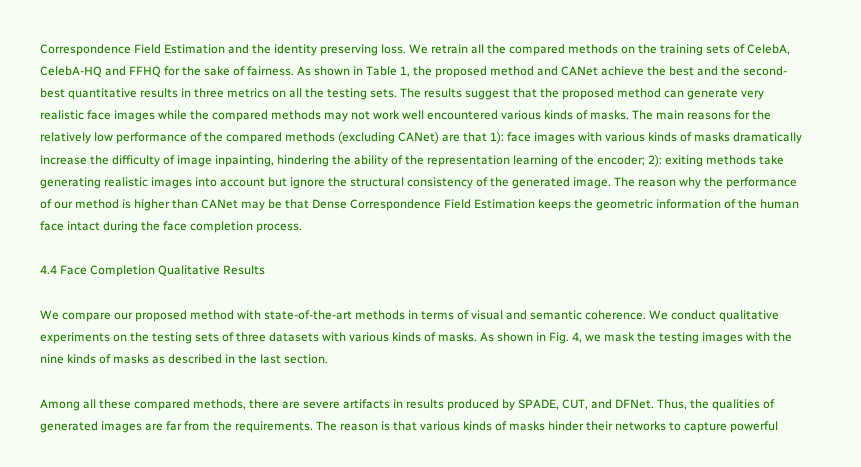Correspondence Field Estimation and the identity preserving loss. We retrain all the compared methods on the training sets of CelebA, CelebA-HQ and FFHQ for the sake of fairness. As shown in Table 1, the proposed method and CANet achieve the best and the second-best quantitative results in three metrics on all the testing sets. The results suggest that the proposed method can generate very realistic face images while the compared methods may not work well encountered various kinds of masks. The main reasons for the relatively low performance of the compared methods (excluding CANet) are that 1): face images with various kinds of masks dramatically increase the difficulty of image inpainting, hindering the ability of the representation learning of the encoder; 2): exiting methods take generating realistic images into account but ignore the structural consistency of the generated image. The reason why the performance of our method is higher than CANet may be that Dense Correspondence Field Estimation keeps the geometric information of the human face intact during the face completion process.

4.4 Face Completion Qualitative Results

We compare our proposed method with state-of-the-art methods in terms of visual and semantic coherence. We conduct qualitative experiments on the testing sets of three datasets with various kinds of masks. As shown in Fig. 4, we mask the testing images with the nine kinds of masks as described in the last section.

Among all these compared methods, there are severe artifacts in results produced by SPADE, CUT, and DFNet. Thus, the qualities of generated images are far from the requirements. The reason is that various kinds of masks hinder their networks to capture powerful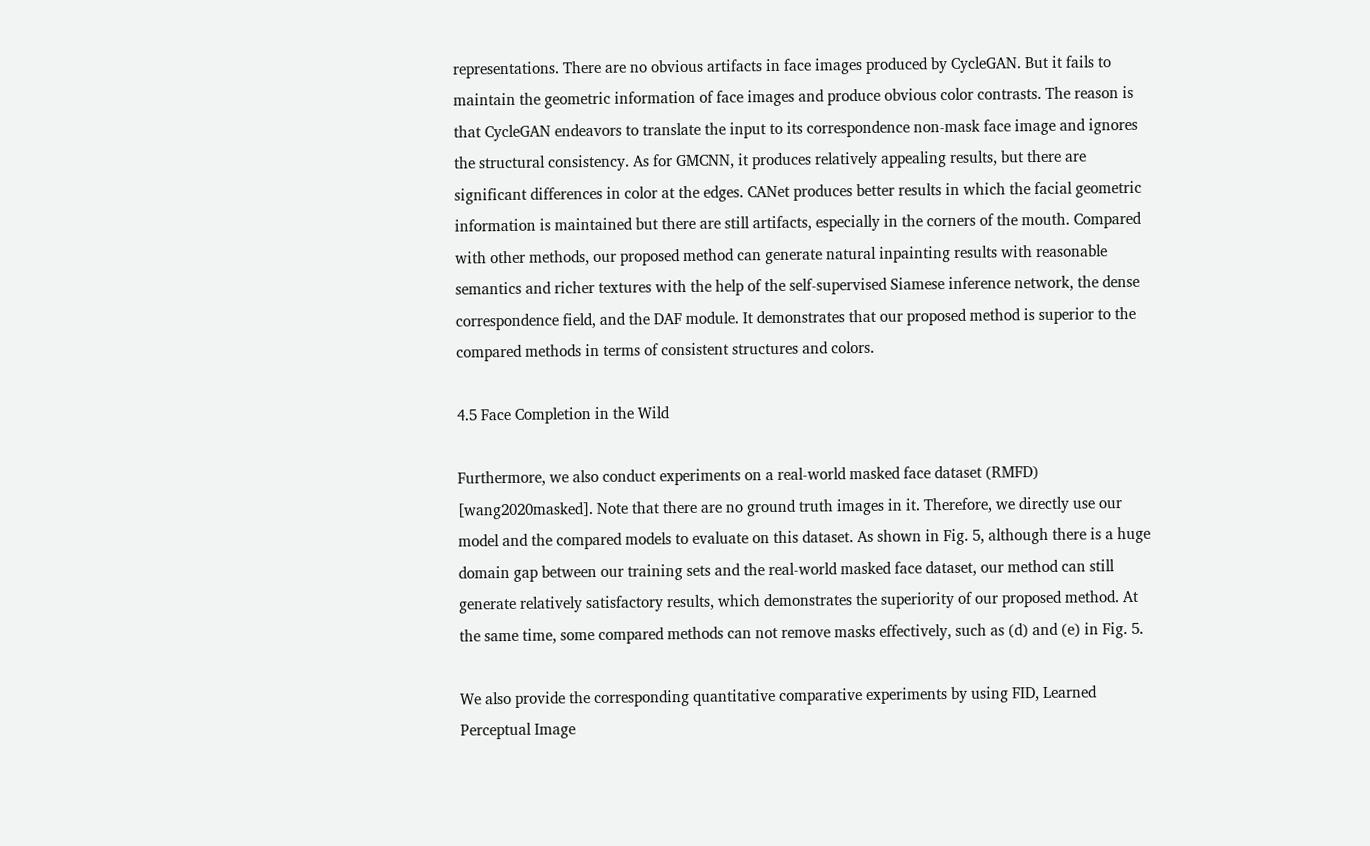representations. There are no obvious artifacts in face images produced by CycleGAN. But it fails to maintain the geometric information of face images and produce obvious color contrasts. The reason is that CycleGAN endeavors to translate the input to its correspondence non-mask face image and ignores the structural consistency. As for GMCNN, it produces relatively appealing results, but there are significant differences in color at the edges. CANet produces better results in which the facial geometric information is maintained but there are still artifacts, especially in the corners of the mouth. Compared with other methods, our proposed method can generate natural inpainting results with reasonable semantics and richer textures with the help of the self-supervised Siamese inference network, the dense correspondence field, and the DAF module. It demonstrates that our proposed method is superior to the compared methods in terms of consistent structures and colors.

4.5 Face Completion in the Wild

Furthermore, we also conduct experiments on a real-world masked face dataset (RMFD) [wang2020masked]. Note that there are no ground truth images in it. Therefore, we directly use our model and the compared models to evaluate on this dataset. As shown in Fig. 5, although there is a huge domain gap between our training sets and the real-world masked face dataset, our method can still generate relatively satisfactory results, which demonstrates the superiority of our proposed method. At the same time, some compared methods can not remove masks effectively, such as (d) and (e) in Fig. 5.

We also provide the corresponding quantitative comparative experiments by using FID, Learned Perceptual Image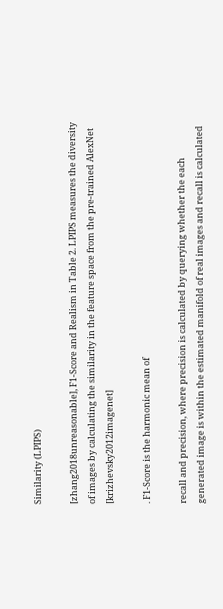Similarity (LPIPS)

[zhang2018unreasonable], F1-Score and Realism in Table 2. LPIPS measures the diversity of images by calculating the similarity in the feature space from the pre-trained AlexNet [krizhevsky2012imagenet]

. F1-Score is the harmonic mean of

recall and precision, where precision is calculated by querying whether the each generated image is within the estimated manifold of real images and recall is calculated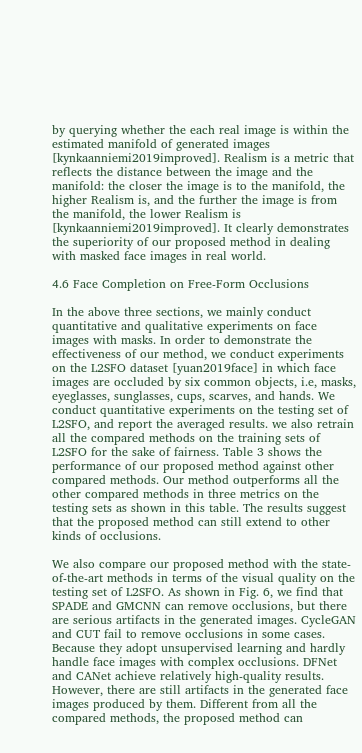by querying whether the each real image is within the estimated manifold of generated images [kynkaanniemi2019improved]. Realism is a metric that reflects the distance between the image and the manifold: the closer the image is to the manifold, the higher Realism is, and the further the image is from the manifold, the lower Realism is [kynkaanniemi2019improved]. It clearly demonstrates the superiority of our proposed method in dealing with masked face images in real world.

4.6 Face Completion on Free-Form Occlusions

In the above three sections, we mainly conduct quantitative and qualitative experiments on face images with masks. In order to demonstrate the effectiveness of our method, we conduct experiments on the L2SFO dataset [yuan2019face] in which face images are occluded by six common objects, i.e, masks, eyeglasses, sunglasses, cups, scarves, and hands. We conduct quantitative experiments on the testing set of L2SFO, and report the averaged results. we also retrain all the compared methods on the training sets of L2SFO for the sake of fairness. Table 3 shows the performance of our proposed method against other compared methods. Our method outperforms all the other compared methods in three metrics on the testing sets as shown in this table. The results suggest that the proposed method can still extend to other kinds of occlusions.

We also compare our proposed method with the state-of-the-art methods in terms of the visual quality on the testing set of L2SFO. As shown in Fig. 6, we find that SPADE and GMCNN can remove occlusions, but there are serious artifacts in the generated images. CycleGAN and CUT fail to remove occlusions in some cases. Because they adopt unsupervised learning and hardly handle face images with complex occlusions. DFNet and CANet achieve relatively high-quality results. However, there are still artifacts in the generated face images produced by them. Different from all the compared methods, the proposed method can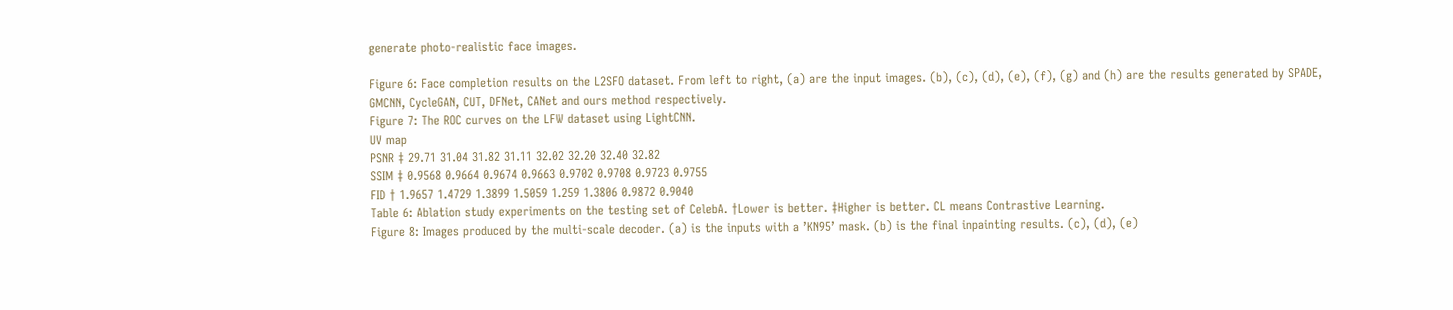generate photo-realistic face images.

Figure 6: Face completion results on the L2SFO dataset. From left to right, (a) are the input images. (b), (c), (d), (e), (f), (g) and (h) are the results generated by SPADE, GMCNN, CycleGAN, CUT, DFNet, CANet and ours method respectively.
Figure 7: The ROC curves on the LFW dataset using LightCNN.
UV map
PSNR ‡ 29.71 31.04 31.82 31.11 32.02 32.20 32.40 32.82
SSIM ‡ 0.9568 0.9664 0.9674 0.9663 0.9702 0.9708 0.9723 0.9755
FID † 1.9657 1.4729 1.3899 1.5059 1.259 1.3806 0.9872 0.9040
Table 6: Ablation study experiments on the testing set of CelebA. †Lower is better. ‡Higher is better. CL means Contrastive Learning.
Figure 8: Images produced by the multi-scale decoder. (a) is the inputs with a ’KN95’ mask. (b) is the final inpainting results. (c), (d), (e)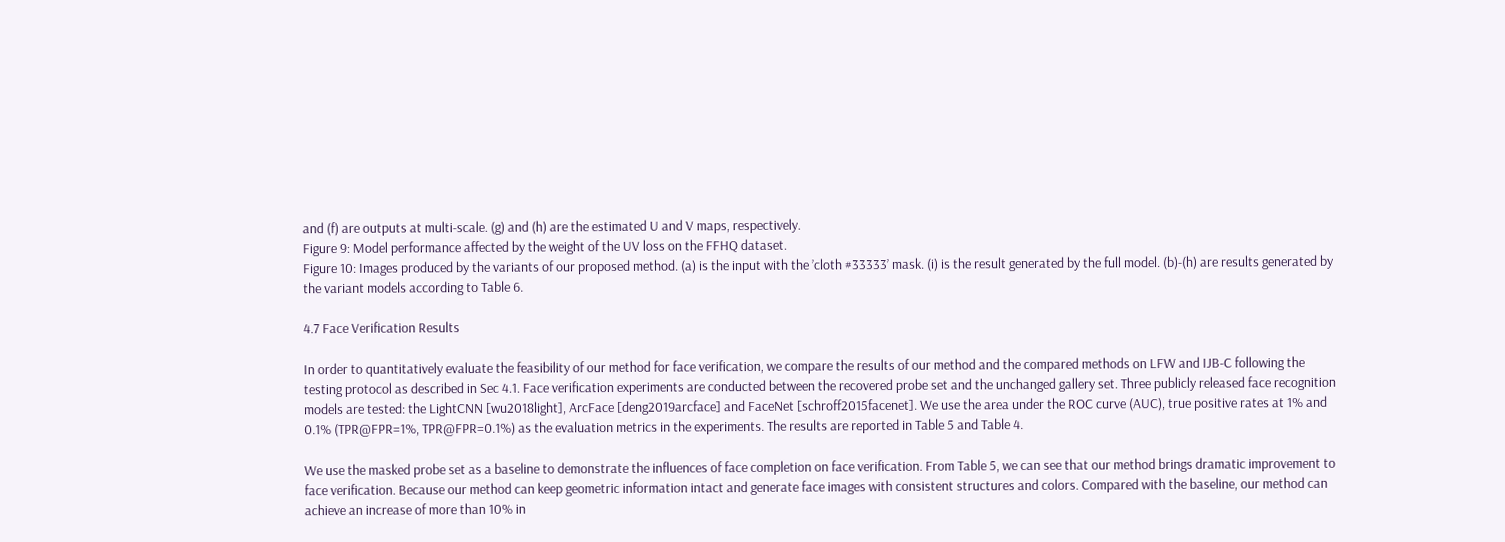and (f) are outputs at multi-scale. (g) and (h) are the estimated U and V maps, respectively.
Figure 9: Model performance affected by the weight of the UV loss on the FFHQ dataset.
Figure 10: Images produced by the variants of our proposed method. (a) is the input with the ’cloth #33333’ mask. (i) is the result generated by the full model. (b)-(h) are results generated by the variant models according to Table 6.

4.7 Face Verification Results

In order to quantitatively evaluate the feasibility of our method for face verification, we compare the results of our method and the compared methods on LFW and IJB-C following the testing protocol as described in Sec 4.1. Face verification experiments are conducted between the recovered probe set and the unchanged gallery set. Three publicly released face recognition models are tested: the LightCNN [wu2018light], ArcFace [deng2019arcface] and FaceNet [schroff2015facenet]. We use the area under the ROC curve (AUC), true positive rates at 1% and 0.1% (TPR@FPR=1%, TPR@FPR=0.1%) as the evaluation metrics in the experiments. The results are reported in Table 5 and Table 4.

We use the masked probe set as a baseline to demonstrate the influences of face completion on face verification. From Table 5, we can see that our method brings dramatic improvement to face verification. Because our method can keep geometric information intact and generate face images with consistent structures and colors. Compared with the baseline, our method can achieve an increase of more than 10% in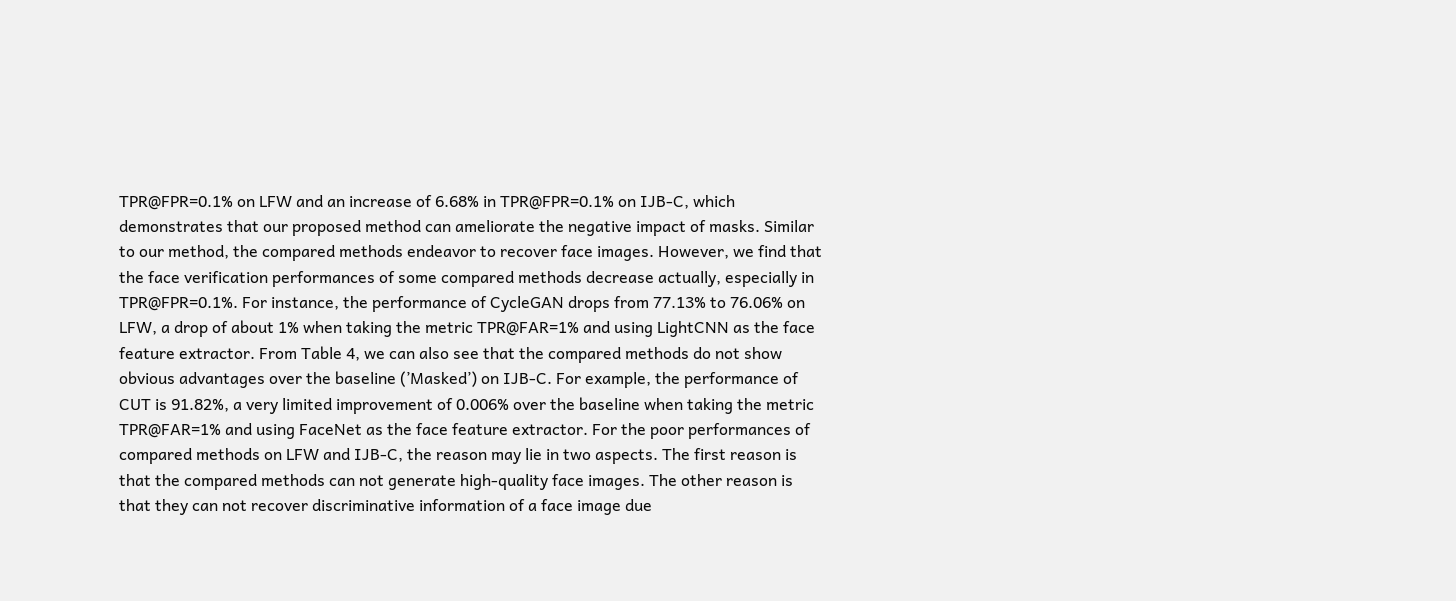TPR@FPR=0.1% on LFW and an increase of 6.68% in TPR@FPR=0.1% on IJB-C, which demonstrates that our proposed method can ameliorate the negative impact of masks. Similar to our method, the compared methods endeavor to recover face images. However, we find that the face verification performances of some compared methods decrease actually, especially in TPR@FPR=0.1%. For instance, the performance of CycleGAN drops from 77.13% to 76.06% on LFW, a drop of about 1% when taking the metric TPR@FAR=1% and using LightCNN as the face feature extractor. From Table 4, we can also see that the compared methods do not show obvious advantages over the baseline (’Masked’) on IJB-C. For example, the performance of CUT is 91.82%, a very limited improvement of 0.006% over the baseline when taking the metric TPR@FAR=1% and using FaceNet as the face feature extractor. For the poor performances of compared methods on LFW and IJB-C, the reason may lie in two aspects. The first reason is that the compared methods can not generate high-quality face images. The other reason is that they can not recover discriminative information of a face image due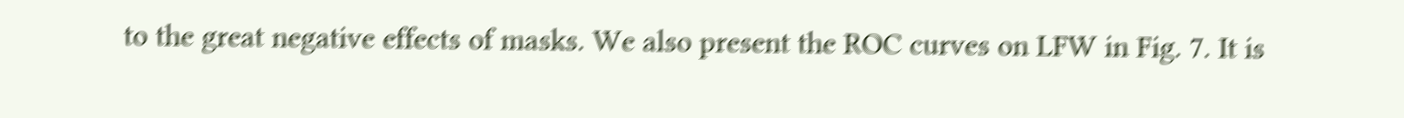to the great negative effects of masks. We also present the ROC curves on LFW in Fig. 7. It is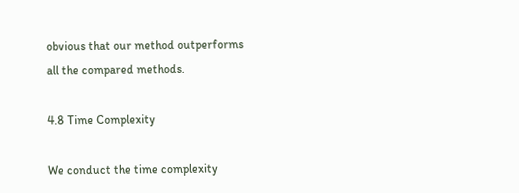obvious that our method outperforms all the compared methods.

4.8 Time Complexity

We conduct the time complexity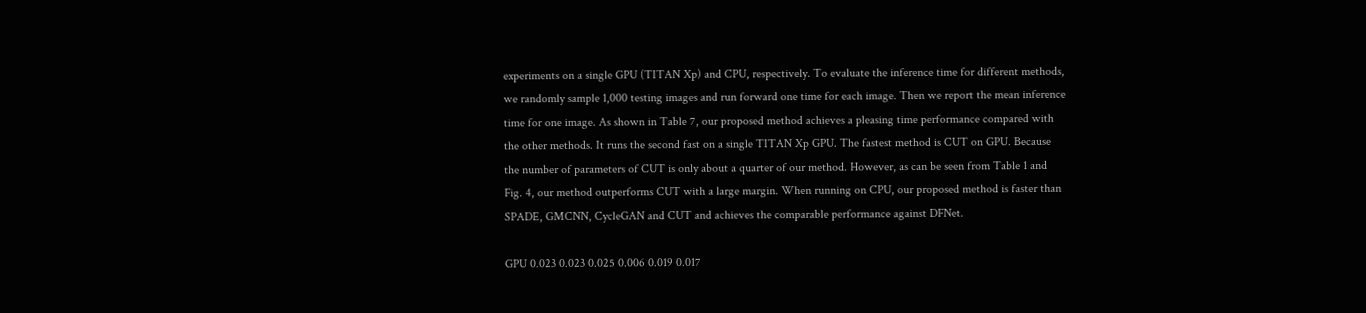experiments on a single GPU (TITAN Xp) and CPU, respectively. To evaluate the inference time for different methods, we randomly sample 1,000 testing images and run forward one time for each image. Then we report the mean inference time for one image. As shown in Table 7, our proposed method achieves a pleasing time performance compared with the other methods. It runs the second fast on a single TITAN Xp GPU. The fastest method is CUT on GPU. Because the number of parameters of CUT is only about a quarter of our method. However, as can be seen from Table 1 and Fig. 4, our method outperforms CUT with a large margin. When running on CPU, our proposed method is faster than SPADE, GMCNN, CycleGAN and CUT and achieves the comparable performance against DFNet.

GPU 0.023 0.023 0.025 0.006 0.019 0.017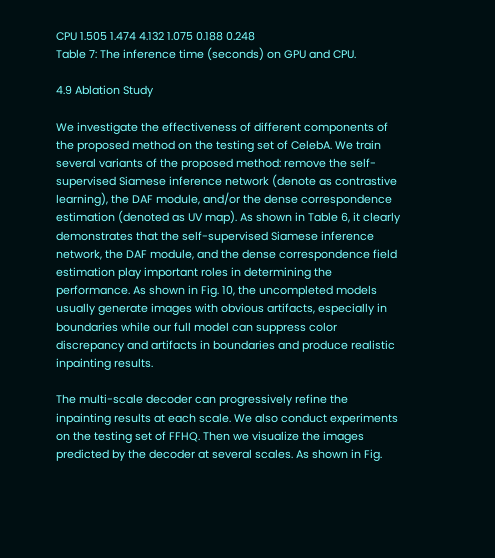CPU 1.505 1.474 4.132 1.075 0.188 0.248
Table 7: The inference time (seconds) on GPU and CPU.

4.9 Ablation Study

We investigate the effectiveness of different components of the proposed method on the testing set of CelebA. We train several variants of the proposed method: remove the self-supervised Siamese inference network (denote as contrastive learning), the DAF module, and/or the dense correspondence estimation (denoted as UV map). As shown in Table 6, it clearly demonstrates that the self-supervised Siamese inference network, the DAF module, and the dense correspondence field estimation play important roles in determining the performance. As shown in Fig. 10, the uncompleted models usually generate images with obvious artifacts, especially in boundaries while our full model can suppress color discrepancy and artifacts in boundaries and produce realistic inpainting results.

The multi-scale decoder can progressively refine the inpainting results at each scale. We also conduct experiments on the testing set of FFHQ. Then we visualize the images predicted by the decoder at several scales. As shown in Fig.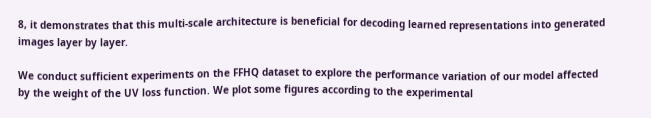8, it demonstrates that this multi-scale architecture is beneficial for decoding learned representations into generated images layer by layer.

We conduct sufficient experiments on the FFHQ dataset to explore the performance variation of our model affected by the weight of the UV loss function. We plot some figures according to the experimental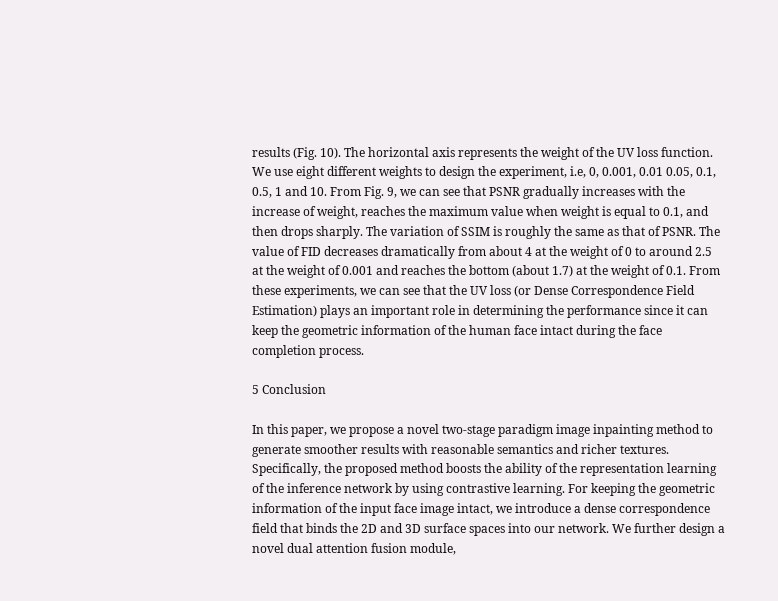results (Fig. 10). The horizontal axis represents the weight of the UV loss function. We use eight different weights to design the experiment, i.e, 0, 0.001, 0.01 0.05, 0.1, 0.5, 1 and 10. From Fig. 9, we can see that PSNR gradually increases with the increase of weight, reaches the maximum value when weight is equal to 0.1, and then drops sharply. The variation of SSIM is roughly the same as that of PSNR. The value of FID decreases dramatically from about 4 at the weight of 0 to around 2.5 at the weight of 0.001 and reaches the bottom (about 1.7) at the weight of 0.1. From these experiments, we can see that the UV loss (or Dense Correspondence Field Estimation) plays an important role in determining the performance since it can keep the geometric information of the human face intact during the face completion process.

5 Conclusion

In this paper, we propose a novel two-stage paradigm image inpainting method to generate smoother results with reasonable semantics and richer textures. Specifically, the proposed method boosts the ability of the representation learning of the inference network by using contrastive learning. For keeping the geometric information of the input face image intact, we introduce a dense correspondence field that binds the 2D and 3D surface spaces into our network. We further design a novel dual attention fusion module,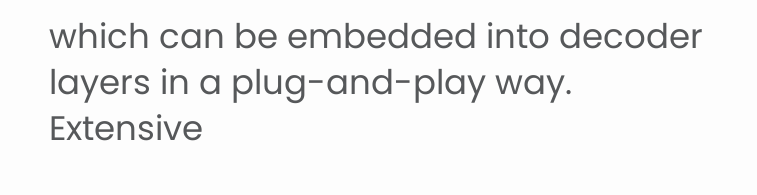which can be embedded into decoder layers in a plug-and-play way. Extensive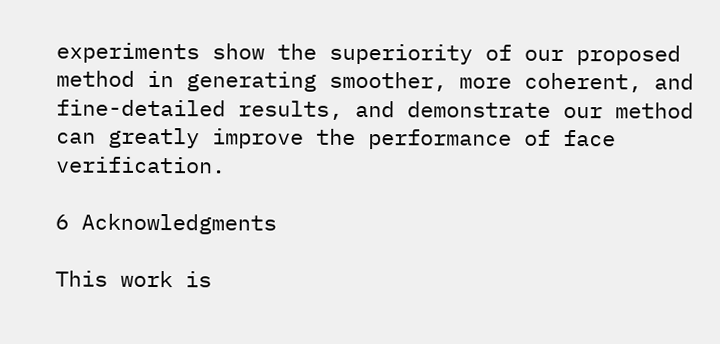experiments show the superiority of our proposed method in generating smoother, more coherent, and fine-detailed results, and demonstrate our method can greatly improve the performance of face verification.

6 Acknowledgments

This work is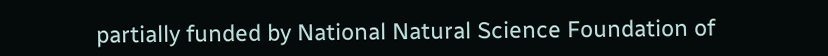partially funded by National Natural Science Foundation of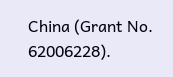China (Grant No. 62006228).